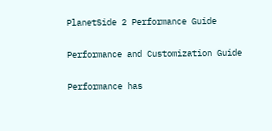PlanetSide 2 Performance Guide

Performance and Customization Guide

Performance has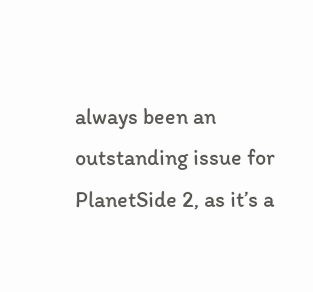always been an outstanding issue for PlanetSide 2, as it’s a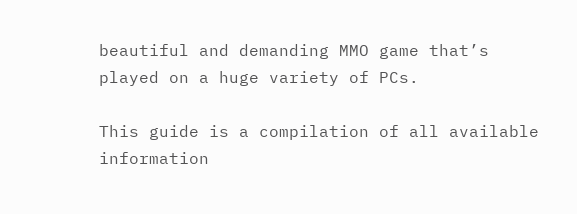beautiful and demanding MMO game that’s played on a huge variety of PCs.

This guide is a compilation of all available information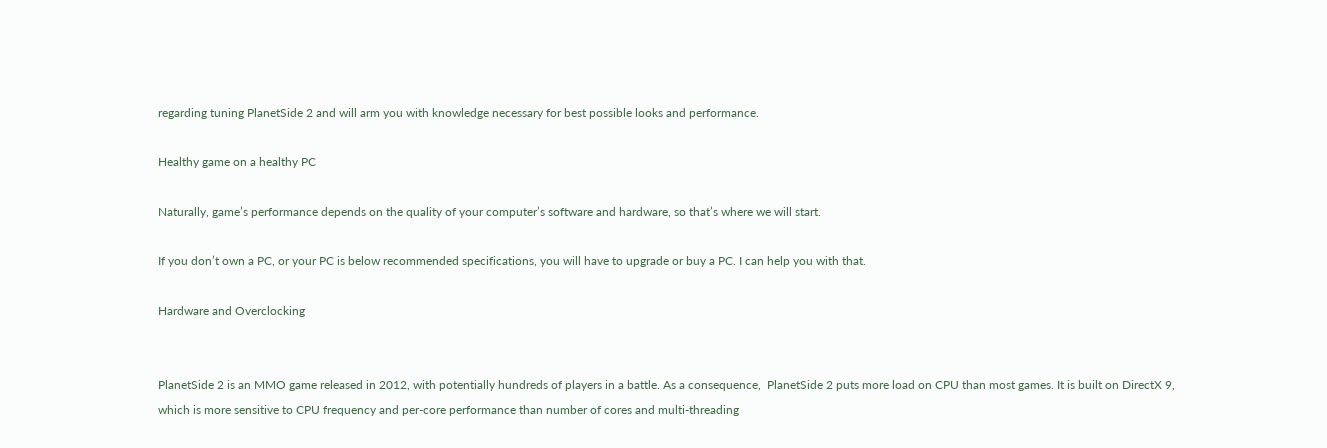regarding tuning PlanetSide 2 and will arm you with knowledge necessary for best possible looks and performance.

Healthy game on a healthy PC

Naturally, game’s performance depends on the quality of your computer’s software and hardware, so that’s where we will start.

If you don’t own a PC, or your PC is below recommended specifications, you will have to upgrade or buy a PC. I can help you with that.

Hardware and Overclocking


PlanetSide 2 is an MMO game released in 2012, with potentially hundreds of players in a battle. As a consequence,  PlanetSide 2 puts more load on CPU than most games. It is built on DirectX 9, which is more sensitive to CPU frequency and per-core performance than number of cores and multi-threading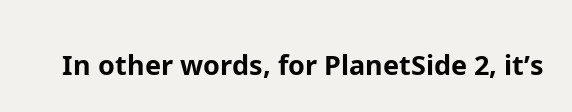In other words, for PlanetSide 2, it’s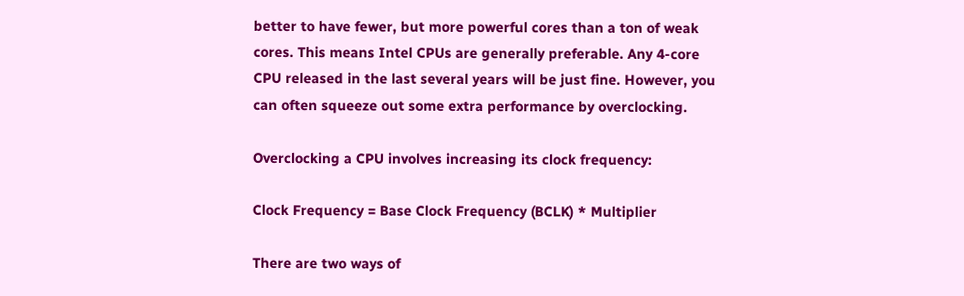better to have fewer, but more powerful cores than a ton of weak cores. This means Intel CPUs are generally preferable. Any 4-core CPU released in the last several years will be just fine. However, you can often squeeze out some extra performance by overclocking.

Overclocking a CPU involves increasing its clock frequency:

Clock Frequency = Base Clock Frequency (BCLK) * Multiplier

There are two ways of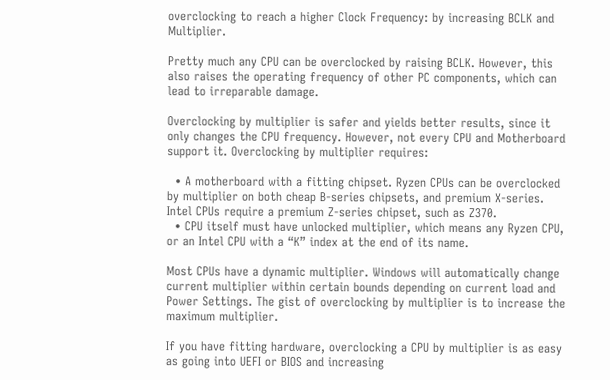overclocking to reach a higher Clock Frequency: by increasing BCLK and Multiplier.

Pretty much any CPU can be overclocked by raising BCLK. However, this also raises the operating frequency of other PC components, which can lead to irreparable damage.

Overclocking by multiplier is safer and yields better results, since it only changes the CPU frequency. However, not every CPU and Motherboard support it. Overclocking by multiplier requires:

  • A motherboard with a fitting chipset. Ryzen CPUs can be overclocked by multiplier on both cheap B-series chipsets, and premium X-series. Intel CPUs require a premium Z-series chipset, such as Z370.
  • CPU itself must have unlocked multiplier, which means any Ryzen CPU, or an Intel CPU with a “K” index at the end of its name.

Most CPUs have a dynamic multiplier. Windows will automatically change current multiplier within certain bounds depending on current load and Power Settings. The gist of overclocking by multiplier is to increase the maximum multiplier.

If you have fitting hardware, overclocking a CPU by multiplier is as easy as going into UEFI or BIOS and increasing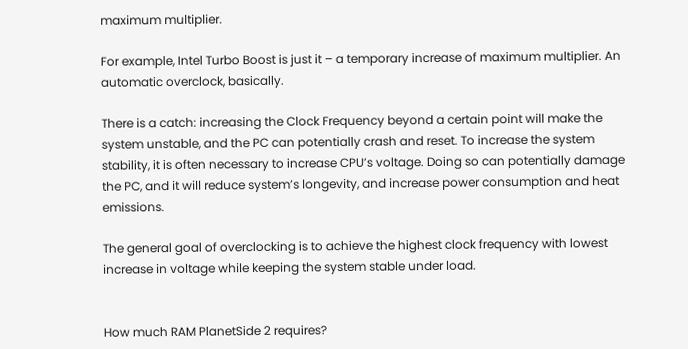maximum multiplier.

For example, Intel Turbo Boost is just it – a temporary increase of maximum multiplier. An automatic overclock, basically.

There is a catch: increasing the Clock Frequency beyond a certain point will make the system unstable, and the PC can potentially crash and reset. To increase the system stability, it is often necessary to increase CPU’s voltage. Doing so can potentially damage the PC, and it will reduce system’s longevity, and increase power consumption and heat emissions.

The general goal of overclocking is to achieve the highest clock frequency with lowest increase in voltage while keeping the system stable under load.


How much RAM PlanetSide 2 requires?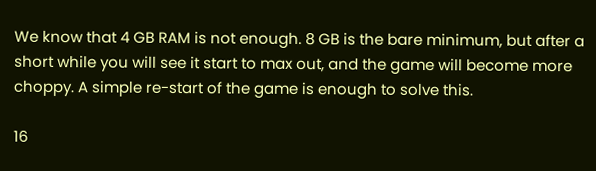We know that 4 GB RAM is not enough. 8 GB is the bare minimum, but after a short while you will see it start to max out, and the game will become more choppy. A simple re-start of the game is enough to solve this.

16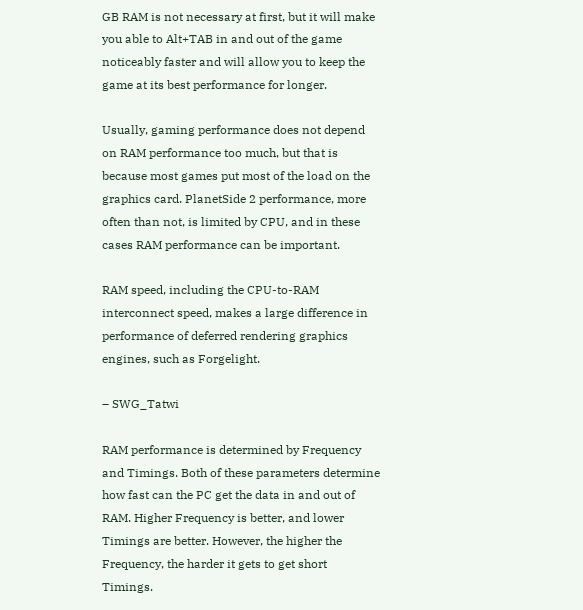GB RAM is not necessary at first, but it will make you able to Alt+TAB in and out of the game noticeably faster and will allow you to keep the game at its best performance for longer.

Usually, gaming performance does not depend on RAM performance too much, but that is because most games put most of the load on the graphics card. PlanetSide 2 performance, more often than not, is limited by CPU, and in these cases RAM performance can be important.

RAM speed, including the CPU-to-RAM interconnect speed, makes a large difference in performance of deferred rendering graphics engines, such as Forgelight.

– SWG_Tatwi

RAM performance is determined by Frequency and Timings. Both of these parameters determine how fast can the PC get the data in and out of RAM. Higher Frequency is better, and lower Timings are better. However, the higher the Frequency, the harder it gets to get short Timings.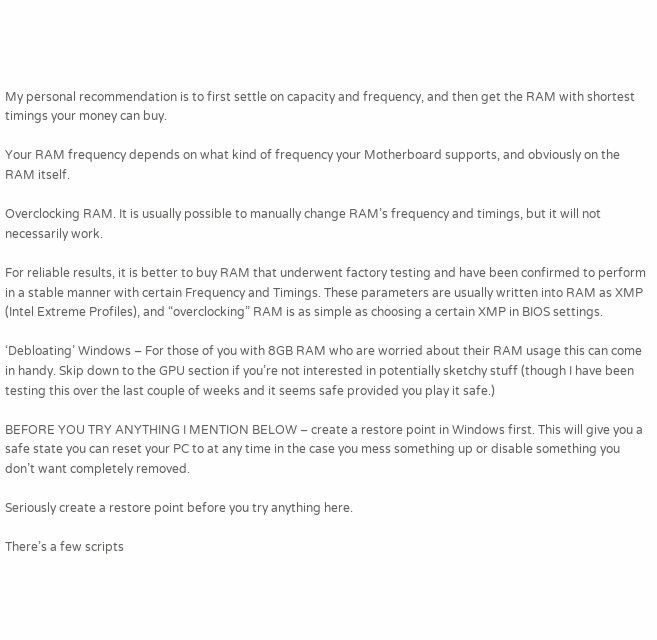My personal recommendation is to first settle on capacity and frequency, and then get the RAM with shortest timings your money can buy.

Your RAM frequency depends on what kind of frequency your Motherboard supports, and obviously on the RAM itself.

Overclocking RAM. It is usually possible to manually change RAM’s frequency and timings, but it will not necessarily work.

For reliable results, it is better to buy RAM that underwent factory testing and have been confirmed to perform in a stable manner with certain Frequency and Timings. These parameters are usually written into RAM as XMP (Intel Extreme Profiles), and “overclocking” RAM is as simple as choosing a certain XMP in BIOS settings.

‘Debloating’ Windows – For those of you with 8GB RAM who are worried about their RAM usage this can come in handy. Skip down to the GPU section if you’re not interested in potentially sketchy stuff (though I have been testing this over the last couple of weeks and it seems safe provided you play it safe.)

BEFORE YOU TRY ANYTHING I MENTION BELOW – create a restore point in Windows first. This will give you a safe state you can reset your PC to at any time in the case you mess something up or disable something you don’t want completely removed.

Seriously create a restore point before you try anything here.

There’s a few scripts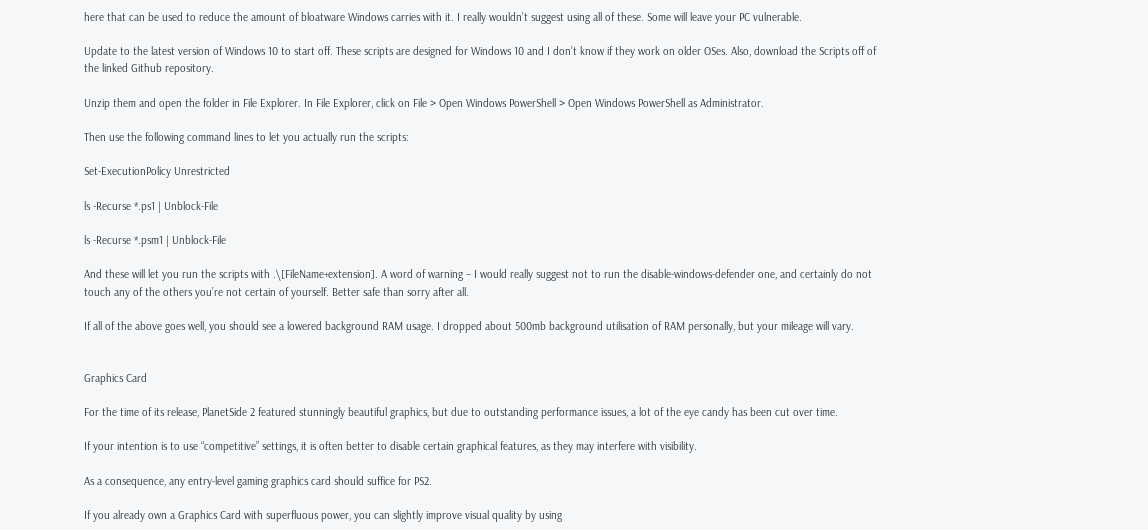here that can be used to reduce the amount of bloatware Windows carries with it. I really wouldn’t suggest using all of these. Some will leave your PC vulnerable.

Update to the latest version of Windows 10 to start off. These scripts are designed for Windows 10 and I don’t know if they work on older OSes. Also, download the Scripts off of the linked Github repository.

Unzip them and open the folder in File Explorer. In File Explorer, click on File > Open Windows PowerShell > Open Windows PowerShell as Administrator.

Then use the following command lines to let you actually run the scripts:

Set-ExecutionPolicy Unrestricted

ls -Recurse *.ps1 | Unblock-File

ls -Recurse *.psm1 | Unblock-File

And these will let you run the scripts with .\[FileName+extension]. A word of warning – I would really suggest not to run the disable-windows-defender one, and certainly do not touch any of the others you’re not certain of yourself. Better safe than sorry after all.

If all of the above goes well, you should see a lowered background RAM usage. I dropped about 500mb background utilisation of RAM personally, but your mileage will vary.


Graphics Card

For the time of its release, PlanetSide 2 featured stunningly beautiful graphics, but due to outstanding performance issues, a lot of the eye candy has been cut over time.

If your intention is to use “competitive” settings, it is often better to disable certain graphical features, as they may interfere with visibility.

As a consequence, any entry-level gaming graphics card should suffice for PS2.

If you already own a Graphics Card with superfluous power, you can slightly improve visual quality by using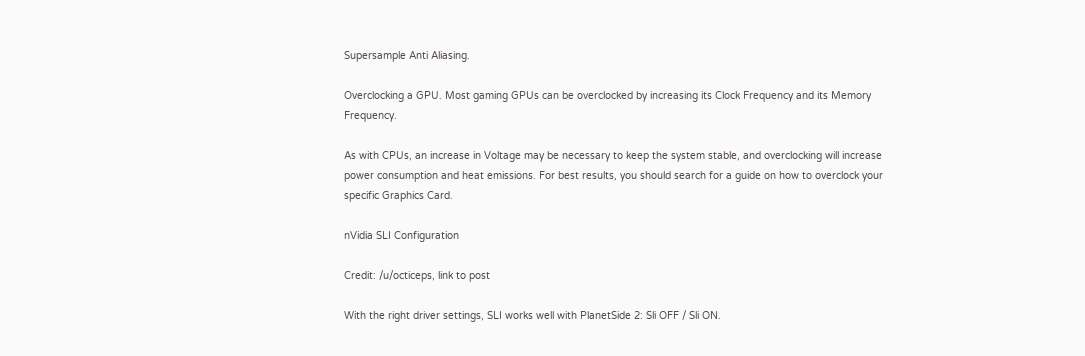Supersample Anti Aliasing.

Overclocking a GPU. Most gaming GPUs can be overclocked by increasing its Clock Frequency and its Memory Frequency.

As with CPUs, an increase in Voltage may be necessary to keep the system stable, and overclocking will increase power consumption and heat emissions. For best results, you should search for a guide on how to overclock your specific Graphics Card.

nVidia SLI Configuration

Credit: /u/octiceps, link to post

With the right driver settings, SLI works well with PlanetSide 2: Sli OFF / Sli ON.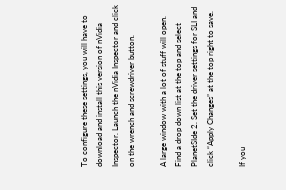To configure these settings, you will have to download and install this version of nVidia Inspector. Launch the nVidia Inspector and click on the wrench and screwdriver button.

A large window with a lot of stuff will open. Find a drop down list at the top and select PlanetSIde 2. Set the driver settings for SLI and click “Apply Changes” at the top right to save.

If you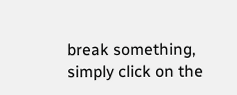break something, simply click on the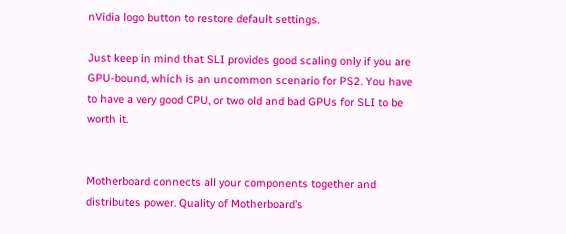nVidia logo button to restore default settings.

Just keep in mind that SLI provides good scaling only if you are GPU-bound, which is an uncommon scenario for PS2. You have to have a very good CPU, or two old and bad GPUs for SLI to be worth it.


Motherboard connects all your components together and distributes power. Quality of Motherboard’s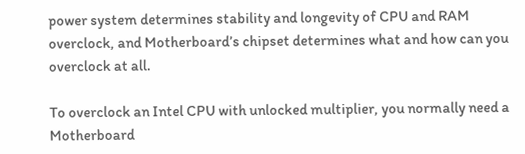power system determines stability and longevity of CPU and RAM overclock, and Motherboard’s chipset determines what and how can you overclock at all.

To overclock an Intel CPU with unlocked multiplier, you normally need a Motherboard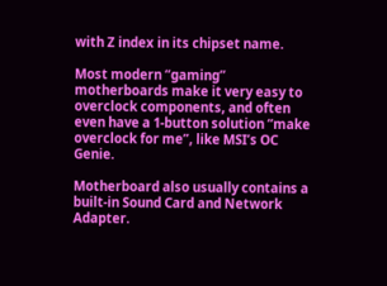with Z index in its chipset name.

Most modern “gaming” motherboards make it very easy to overclock components, and often even have a 1-button solution “make overclock for me”, like MSI’s OC Genie.

Motherboard also usually contains a built-in Sound Card and Network Adapter.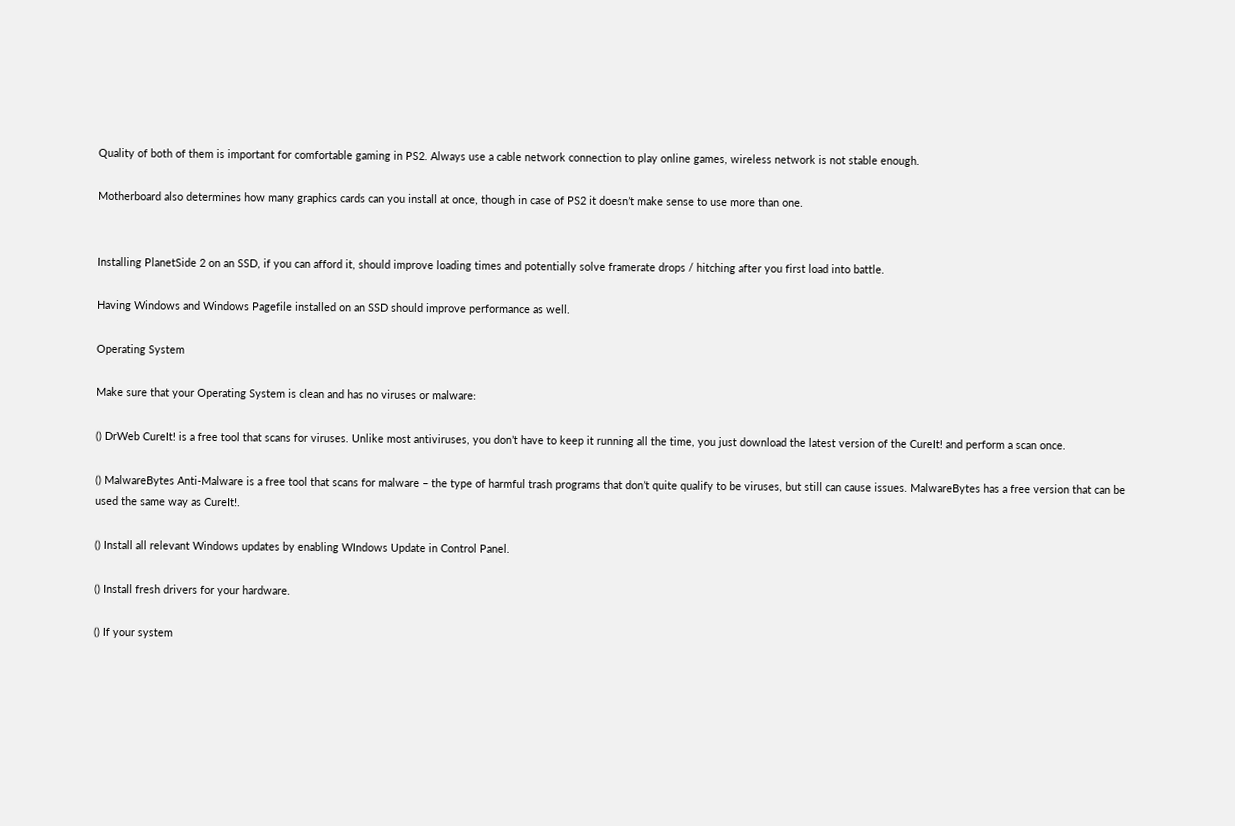Quality of both of them is important for comfortable gaming in PS2. Always use a cable network connection to play online games, wireless network is not stable enough.

Motherboard also determines how many graphics cards can you install at once, though in case of PS2 it doesn’t make sense to use more than one.


Installing PlanetSide 2 on an SSD, if you can afford it, should improve loading times and potentially solve framerate drops / hitching after you first load into battle.

Having Windows and Windows Pagefile installed on an SSD should improve performance as well.

Operating System

Make sure that your Operating System is clean and has no viruses or malware:

() DrWeb CureIt! is a free tool that scans for viruses. Unlike most antiviruses, you don’t have to keep it running all the time, you just download the latest version of the CureIt! and perform a scan once.

() MalwareBytes Anti-Malware is a free tool that scans for malware – the type of harmful trash programs that don’t quite qualify to be viruses, but still can cause issues. MalwareBytes has a free version that can be used the same way as CureIt!.

() Install all relevant Windows updates by enabling WIndows Update in Control Panel.

() Install fresh drivers for your hardware.

() If your system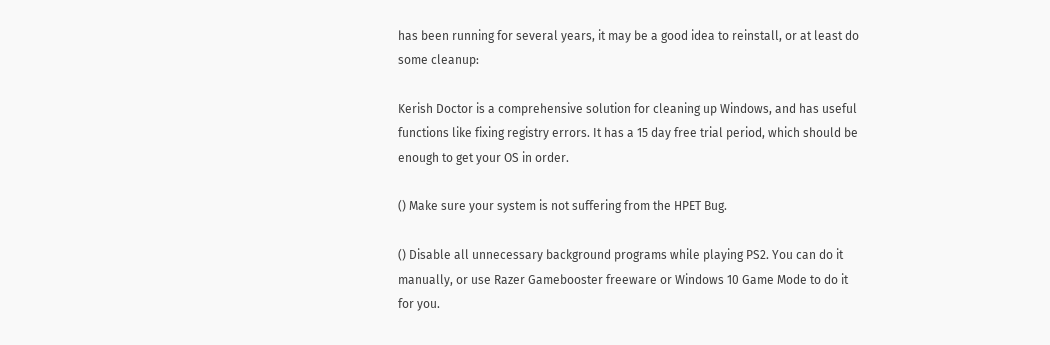has been running for several years, it may be a good idea to reinstall, or at least do some cleanup:

Kerish Doctor is a comprehensive solution for cleaning up Windows, and has useful functions like fixing registry errors. It has a 15 day free trial period, which should be enough to get your OS in order.

() Make sure your system is not suffering from the HPET Bug.

() Disable all unnecessary background programs while playing PS2. You can do it manually, or use Razer Gamebooster freeware or Windows 10 Game Mode to do it for you.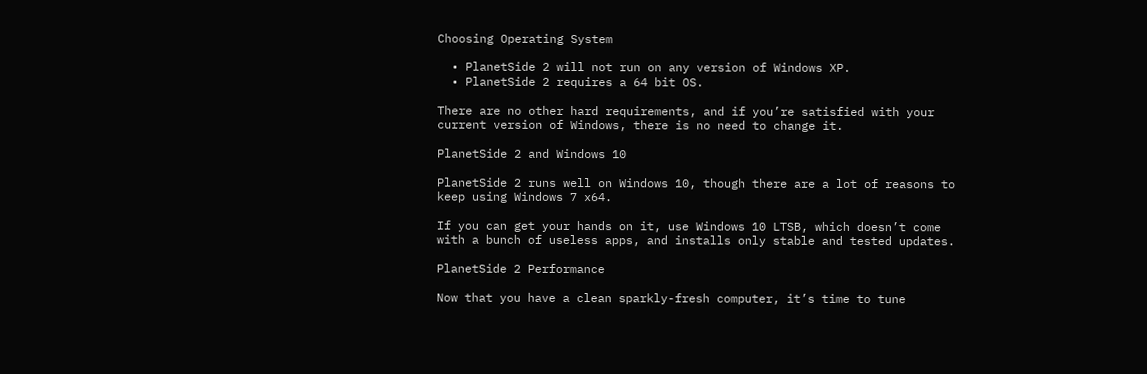Choosing Operating System

  • PlanetSide 2 will not run on any version of Windows XP.
  • PlanetSide 2 requires a 64 bit OS.

There are no other hard requirements, and if you’re satisfied with your current version of Windows, there is no need to change it.

PlanetSide 2 and Windows 10

PlanetSide 2 runs well on Windows 10, though there are a lot of reasons to keep using Windows 7 x64.

If you can get your hands on it, use Windows 10 LTSB, which doesn’t come with a bunch of useless apps, and installs only stable and tested updates.

PlanetSide 2 Performance

Now that you have a clean sparkly-fresh computer, it’s time to tune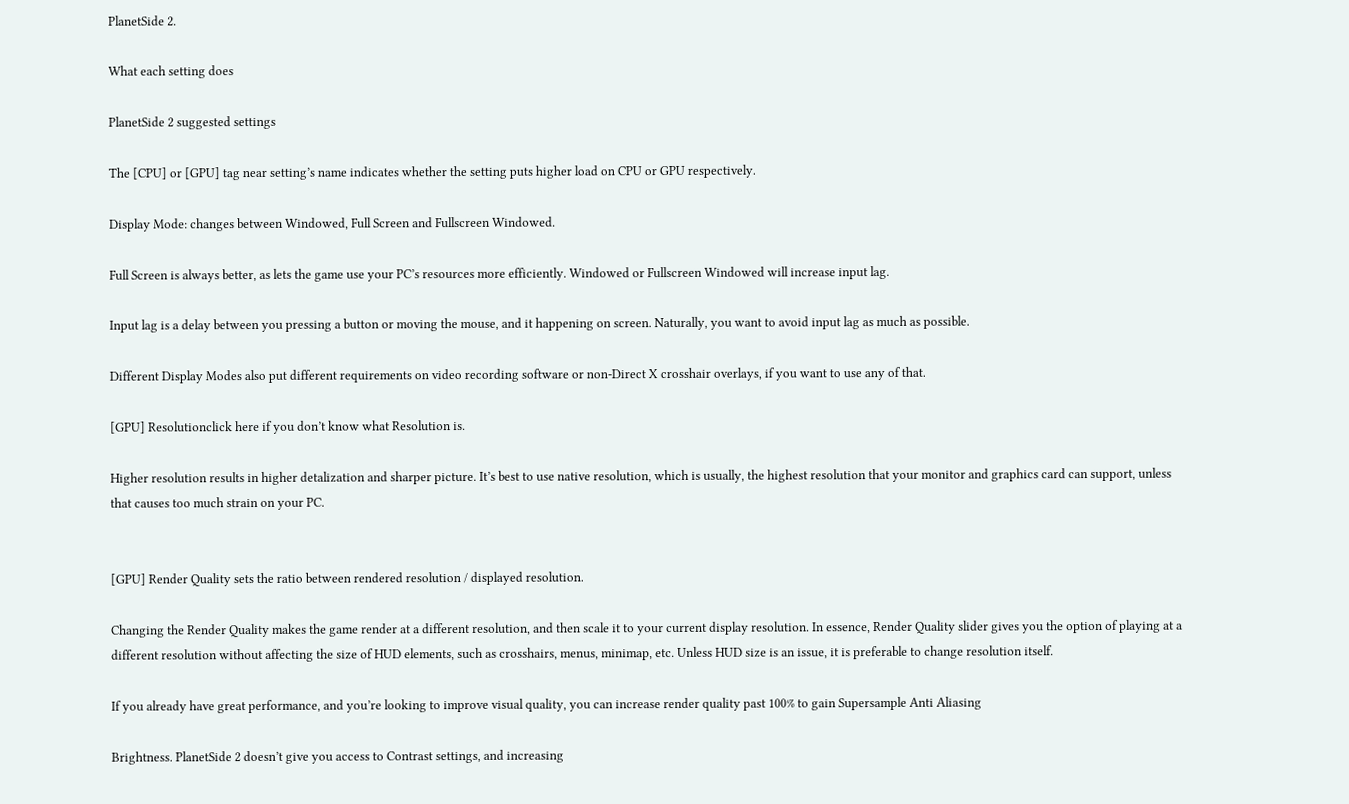PlanetSide 2.

What each setting does

PlanetSide 2 suggested settings

The [CPU] or [GPU] tag near setting’s name indicates whether the setting puts higher load on CPU or GPU respectively.

Display Mode: changes between Windowed, Full Screen and Fullscreen Windowed.

Full Screen is always better, as lets the game use your PC’s resources more efficiently. Windowed or Fullscreen Windowed will increase input lag.

Input lag is a delay between you pressing a button or moving the mouse, and it happening on screen. Naturally, you want to avoid input lag as much as possible.

Different Display Modes also put different requirements on video recording software or non-Direct X crosshair overlays, if you want to use any of that.

[GPU] Resolutionclick here if you don’t know what Resolution is.

Higher resolution results in higher detalization and sharper picture. It’s best to use native resolution, which is usually, the highest resolution that your monitor and graphics card can support, unless that causes too much strain on your PC.


[GPU] Render Quality sets the ratio between rendered resolution / displayed resolution.

Changing the Render Quality makes the game render at a different resolution, and then scale it to your current display resolution. In essence, Render Quality slider gives you the option of playing at a different resolution without affecting the size of HUD elements, such as crosshairs, menus, minimap, etc. Unless HUD size is an issue, it is preferable to change resolution itself.

If you already have great performance, and you’re looking to improve visual quality, you can increase render quality past 100% to gain Supersample Anti Aliasing

Brightness. PlanetSide 2 doesn’t give you access to Contrast settings, and increasing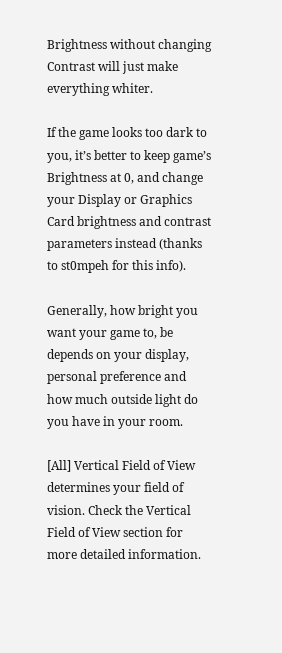Brightness without changing Contrast will just make everything whiter.

If the game looks too dark to you, it’s better to keep game’s Brightness at 0, and change your Display or Graphics Card brightness and contrast parameters instead (thanks to st0mpeh for this info).

Generally, how bright you want your game to, be depends on your display, personal preference and how much outside light do you have in your room.

[All] Vertical Field of View determines your field of vision. Check the Vertical Field of View section for more detailed information.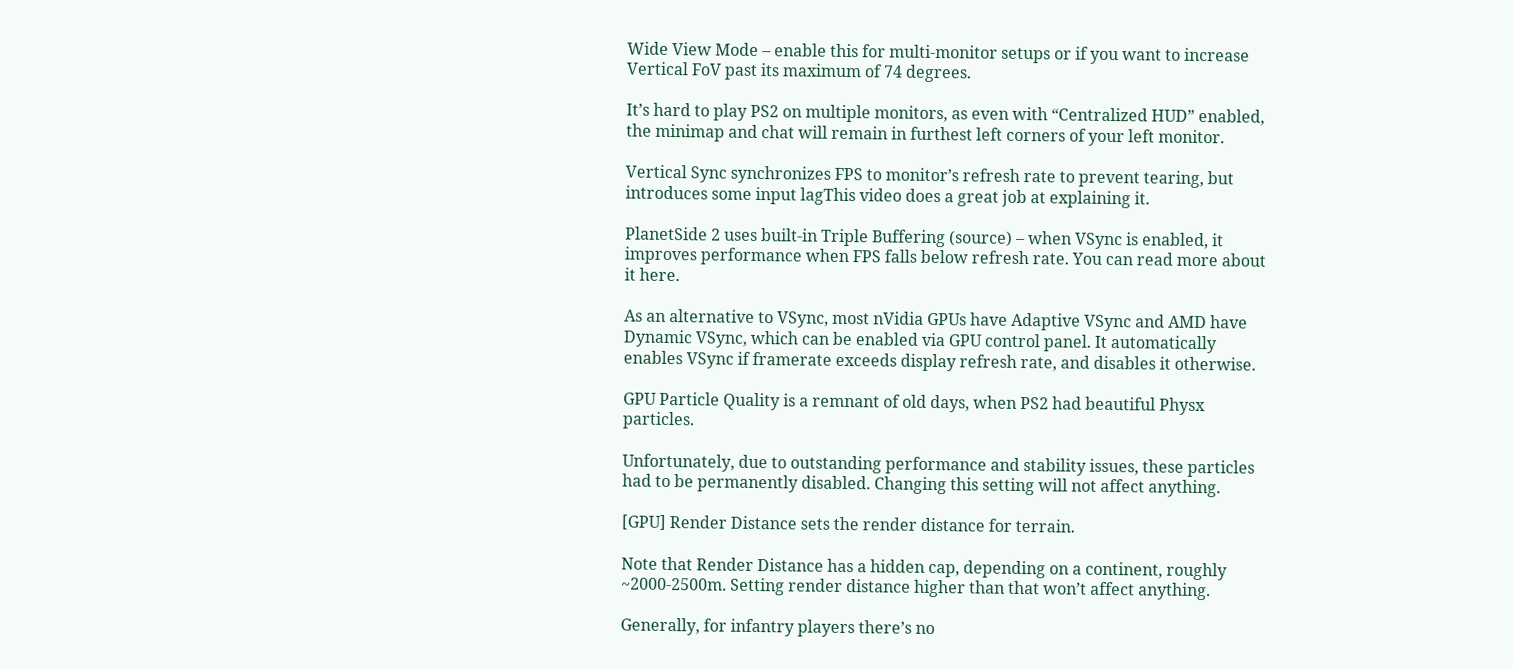Wide View Mode – enable this for multi-monitor setups or if you want to increase Vertical FoV past its maximum of 74 degrees.

It’s hard to play PS2 on multiple monitors, as even with “Centralized HUD” enabled, the minimap and chat will remain in furthest left corners of your left monitor.

Vertical Sync synchronizes FPS to monitor’s refresh rate to prevent tearing, but introduces some input lagThis video does a great job at explaining it.

PlanetSide 2 uses built-in Triple Buffering (source) – when VSync is enabled, it improves performance when FPS falls below refresh rate. You can read more about it here.

As an alternative to VSync, most nVidia GPUs have Adaptive VSync and AMD have Dynamic VSync, which can be enabled via GPU control panel. It automatically enables VSync if framerate exceeds display refresh rate, and disables it otherwise.

GPU Particle Quality is a remnant of old days, when PS2 had beautiful Physx particles.

Unfortunately, due to outstanding performance and stability issues, these particles had to be permanently disabled. Changing this setting will not affect anything.

[GPU] Render Distance sets the render distance for terrain.

Note that Render Distance has a hidden cap, depending on a continent, roughly ~2000-2500m. Setting render distance higher than that won’t affect anything.

Generally, for infantry players there’s no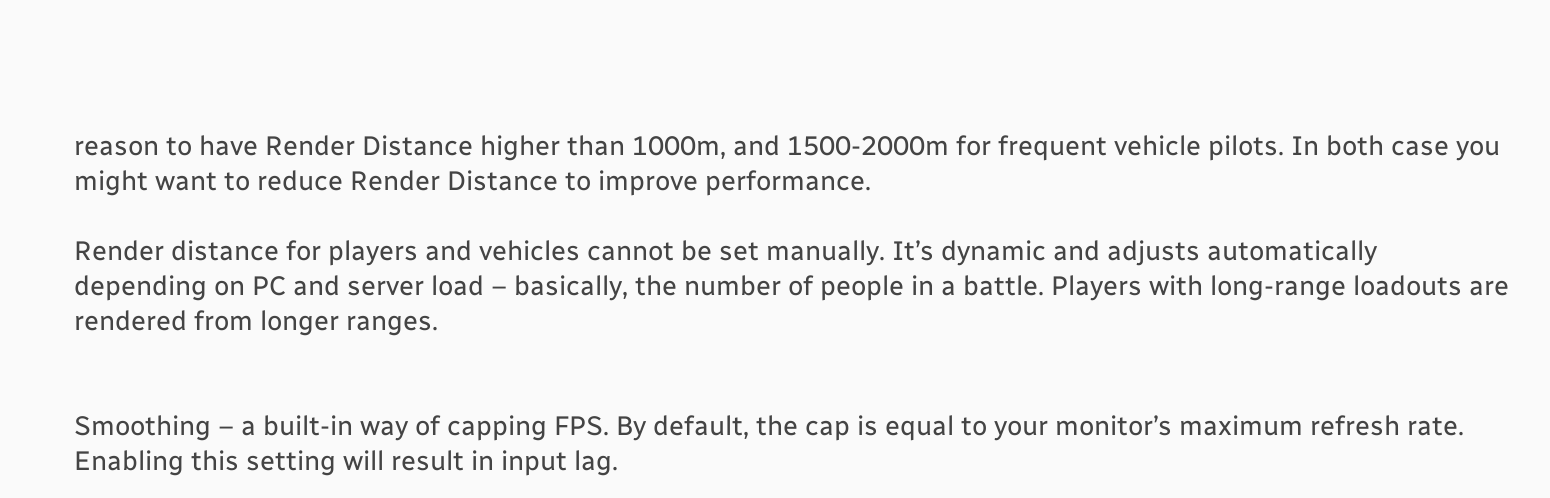reason to have Render Distance higher than 1000m, and 1500-2000m for frequent vehicle pilots. In both case you might want to reduce Render Distance to improve performance.

Render distance for players and vehicles cannot be set manually. It’s dynamic and adjusts automatically depending on PC and server load – basically, the number of people in a battle. Players with long-range loadouts are rendered from longer ranges.


Smoothing – a built-in way of capping FPS. By default, the cap is equal to your monitor’s maximum refresh rate. Enabling this setting will result in input lag.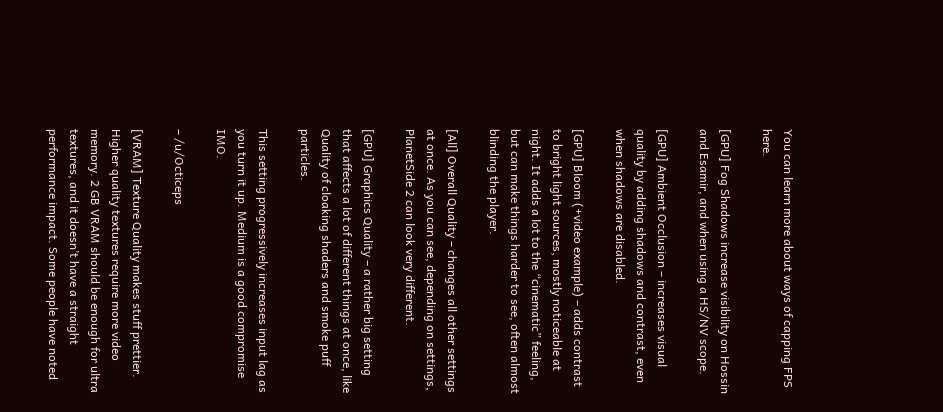You can learn more about ways of capping FPS here.

[GPU] Fog Shadows increase visibility on Hossin and Esamir, and when using a HS/NV scope.

[GPU] Ambient Occlusion – increases visual quality by adding shadows and contrast, even when shadows are disabled.

[GPU] Bloom (+video example) – adds contrast to bright light sources, mostly noticeable at night. It adds a lot to the “cinematic” feeling, but can make things harder to see, often almost blinding the player.

[All] Overall Quality – changes all other settings at once. As you can see, depending on settings, PlanetSide 2 can look very different.

[GPU] Graphics Quality – a rather big setting that affects a lot of different things at once, like Quality of cloaking shaders and smoke puff particles.

This setting progressively increases input lag as you turn it up. Medium is a good compromise IMO.

– /u/Octiceps

[VRAM] Texture Quality makes stuff prettier. Higher quality textures require more video memory. 2 GB VRAM should be enough for ultra textures, and it doesn’t have a straight performance impact. Some people have noted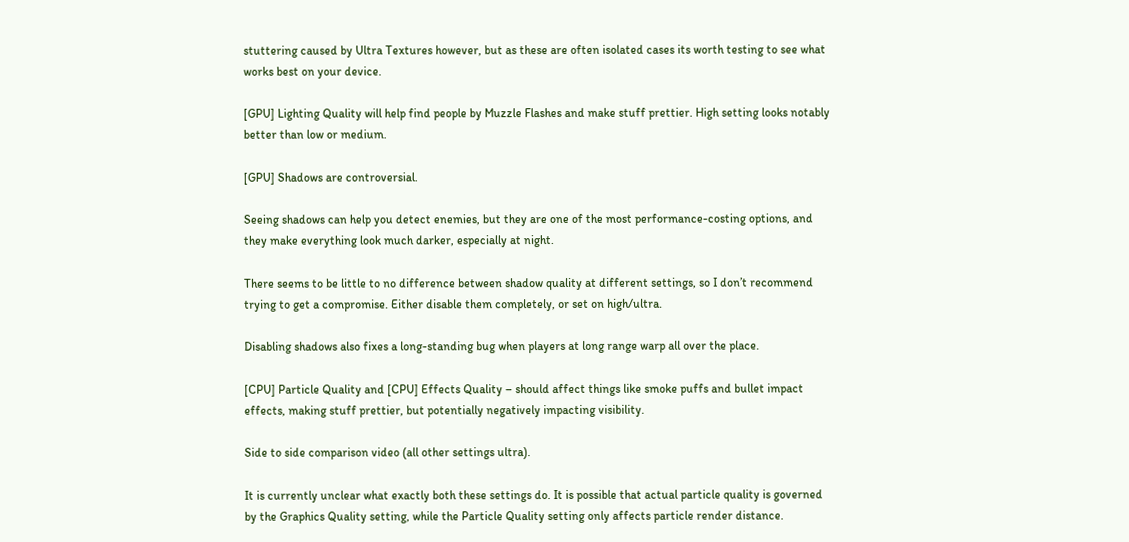stuttering caused by Ultra Textures however, but as these are often isolated cases its worth testing to see what works best on your device.

[GPU] Lighting Quality will help find people by Muzzle Flashes and make stuff prettier. High setting looks notably better than low or medium.

[GPU] Shadows are controversial.

Seeing shadows can help you detect enemies, but they are one of the most performance-costing options, and they make everything look much darker, especially at night.

There seems to be little to no difference between shadow quality at different settings, so I don’t recommend trying to get a compromise. Either disable them completely, or set on high/ultra.

Disabling shadows also fixes a long-standing bug when players at long range warp all over the place.

[CPU] Particle Quality and [CPU] Effects Quality – should affect things like smoke puffs and bullet impact effects, making stuff prettier, but potentially negatively impacting visibility.

Side to side comparison video (all other settings ultra).

It is currently unclear what exactly both these settings do. It is possible that actual particle quality is governed by the Graphics Quality setting, while the Particle Quality setting only affects particle render distance.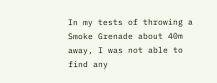In my tests of throwing a Smoke Grenade about 40m away, I was not able to find any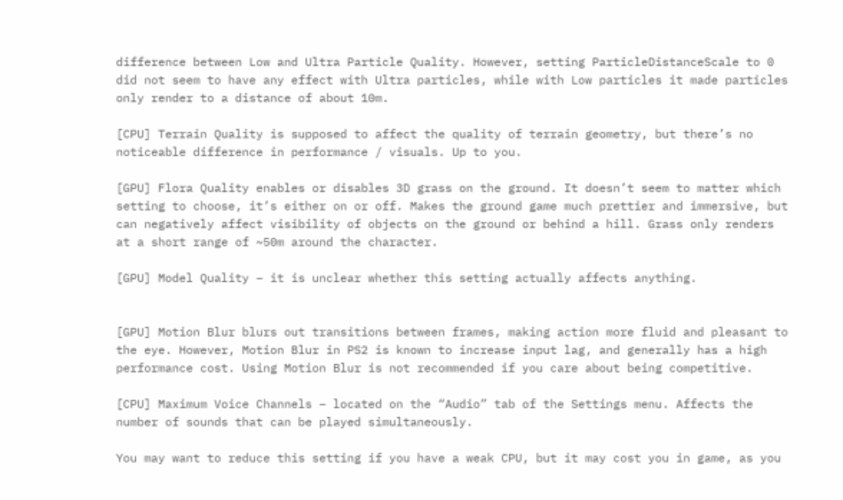difference between Low and Ultra Particle Quality. However, setting ParticleDistanceScale to 0 did not seem to have any effect with Ultra particles, while with Low particles it made particles only render to a distance of about 10m.

[CPU] Terrain Quality is supposed to affect the quality of terrain geometry, but there’s no noticeable difference in performance / visuals. Up to you.

[GPU] Flora Quality enables or disables 3D grass on the ground. It doesn’t seem to matter which setting to choose, it’s either on or off. Makes the ground game much prettier and immersive, but can negatively affect visibility of objects on the ground or behind a hill. Grass only renders at a short range of ~50m around the character.

[GPU] Model Quality – it is unclear whether this setting actually affects anything.


[GPU] Motion Blur blurs out transitions between frames, making action more fluid and pleasant to the eye. However, Motion Blur in PS2 is known to increase input lag, and generally has a high performance cost. Using Motion Blur is not recommended if you care about being competitive.

[CPU] Maximum Voice Channels – located on the “Audio” tab of the Settings menu. Affects the number of sounds that can be played simultaneously.

You may want to reduce this setting if you have a weak CPU, but it may cost you in game, as you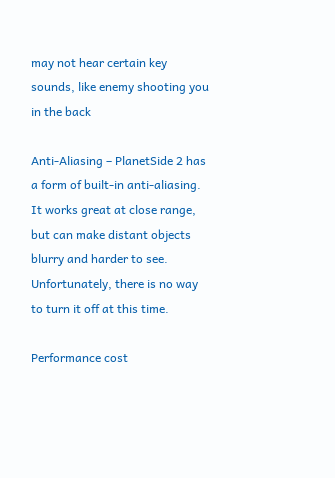may not hear certain key sounds, like enemy shooting you in the back

Anti-Aliasing – PlanetSide 2 has a form of built-in anti-aliasing. It works great at close range, but can make distant objects blurry and harder to see. Unfortunately, there is no way to turn it off at this time.

Performance cost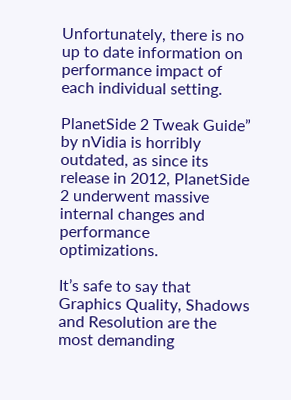Unfortunately, there is no up to date information on performance impact of each individual setting.

PlanetSide 2 Tweak Guide” by nVidia is horribly outdated, as since its release in 2012, PlanetSide 2 underwent massive internal changes and performance optimizations.

It’s safe to say that Graphics Quality, Shadows and Resolution are the most demanding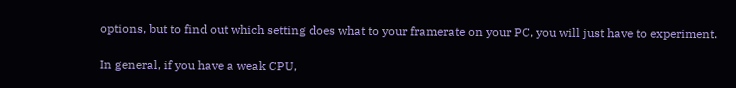options, but to find out which setting does what to your framerate on your PC, you will just have to experiment.

In general, if you have a weak CPU,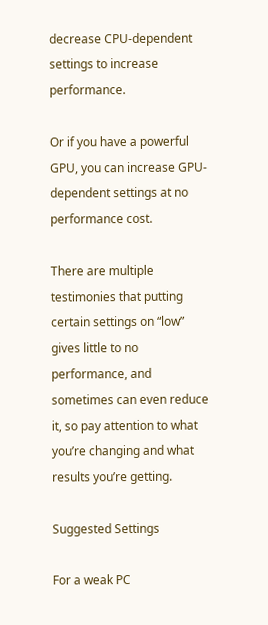decrease CPU-dependent settings to increase performance.

Or if you have a powerful GPU, you can increase GPU-dependent settings at no performance cost.

There are multiple testimonies that putting certain settings on “low” gives little to no performance, and sometimes can even reduce it, so pay attention to what you’re changing and what results you’re getting.

Suggested Settings

For a weak PC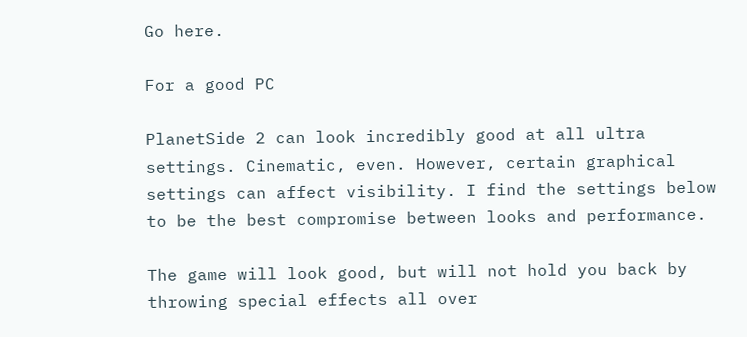Go here.

For a good PC

PlanetSide 2 can look incredibly good at all ultra settings. Cinematic, even. However, certain graphical settings can affect visibility. I find the settings below to be the best compromise between looks and performance.

The game will look good, but will not hold you back by throwing special effects all over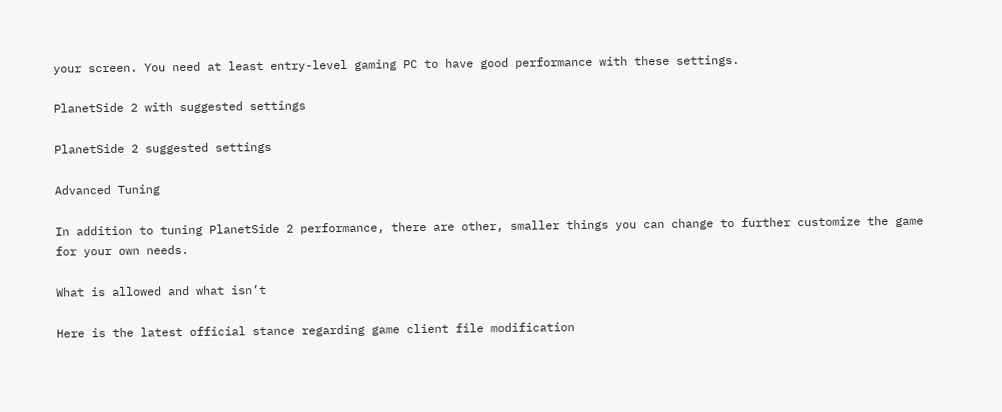your screen. You need at least entry-level gaming PC to have good performance with these settings.

PlanetSide 2 with suggested settings

PlanetSide 2 suggested settings

Advanced Tuning

In addition to tuning PlanetSide 2 performance, there are other, smaller things you can change to further customize the game for your own needs.

What is allowed and what isn’t

Here is the latest official stance regarding game client file modification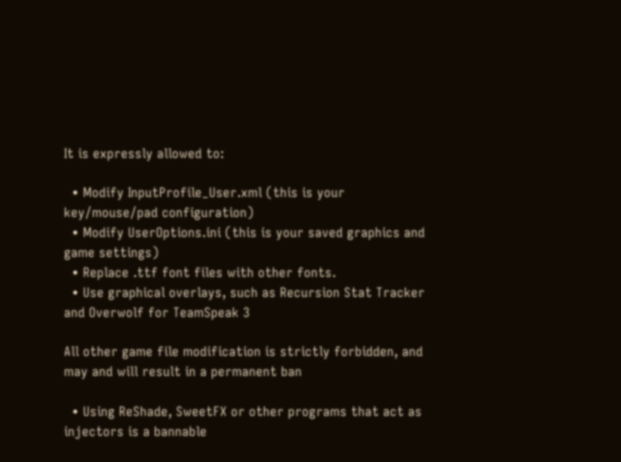It is expressly allowed to:

  • Modify InputProfile_User.xml (this is your key/mouse/pad configuration)
  • Modify UserOptions.ini (this is your saved graphics and game settings)
  • Replace .ttf font files with other fonts.
  • Use graphical overlays, such as Recursion Stat Tracker and Overwolf for TeamSpeak 3

All other game file modification is strictly forbidden, and may and will result in a permanent ban

  • Using ReShade, SweetFX or other programs that act as injectors is a bannable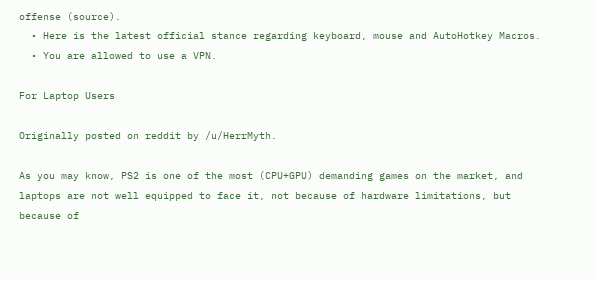offense (source).
  • Here is the latest official stance regarding keyboard, mouse and AutoHotkey Macros.
  • You are allowed to use a VPN.

For Laptop Users

Originally posted on reddit by /u/HerrMyth.

As you may know, PS2 is one of the most (CPU+GPU) demanding games on the market, and laptops are not well equipped to face it, not because of hardware limitations, but because of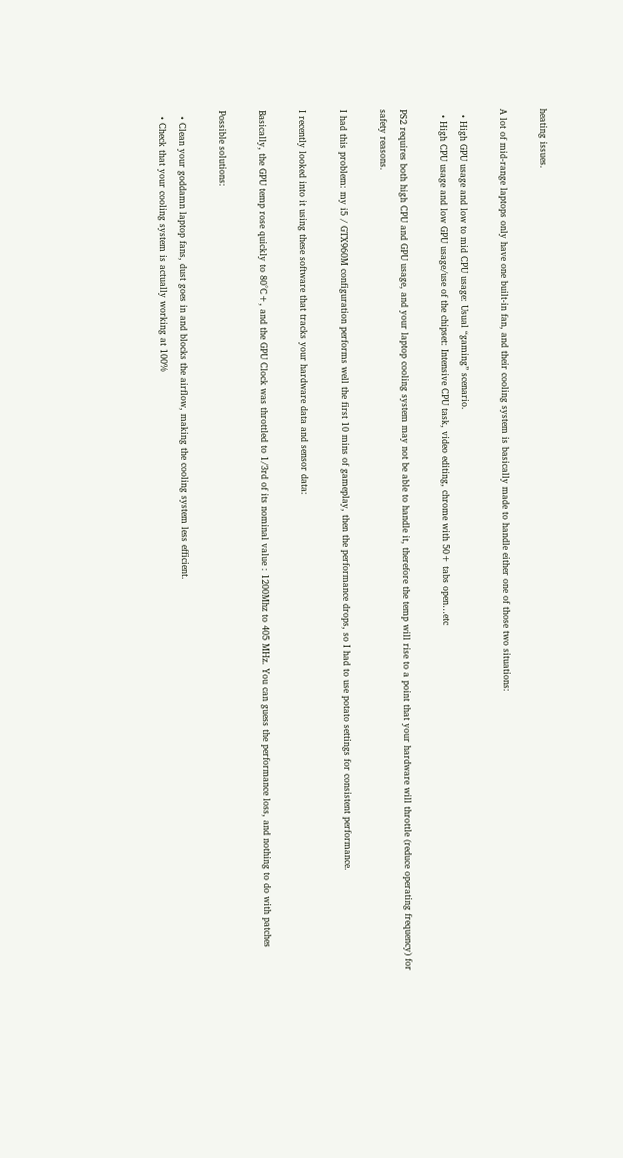heating issues.

A lot of mid-range laptops only have one built-in fan, and their cooling system is basically made to handle either one of those two situations:

  • High GPU usage and low to mid CPU usage: Usual “gaming” scenario.
  • High CPU usage and low GPU usage/use of the chipset: Intensive CPU task, video editing, chrome with 50+ tabs open…etc

PS2 requires both high CPU and GPU usage, and your laptop cooling system may not be able to handle it, therefore the temp will rise to a point that your hardware will throttle (reduce operating frequency) for safety reasons.

I had this problem: my i5 / GTX960M configuration performs well the first 10 mins of gameplay, then the performance drops, so I had to use potato settings for consistent performance.

I recently looked into it using these software that tracks your hardware data and sensor data:

Basically, the GPU temp rose quickly to 80°C+, and the GPU Clock was throttled to 1/3rd of its nominal value : 1200Mhz to 405 MHz. You can guess the performance loss, and nothing to do with patches

Possible solutions:

  • Clean your goddamn laptop fans, dust goes in and blocks the airflow, making the cooling system less efficient.
  • Check that your cooling system is actually working at 100%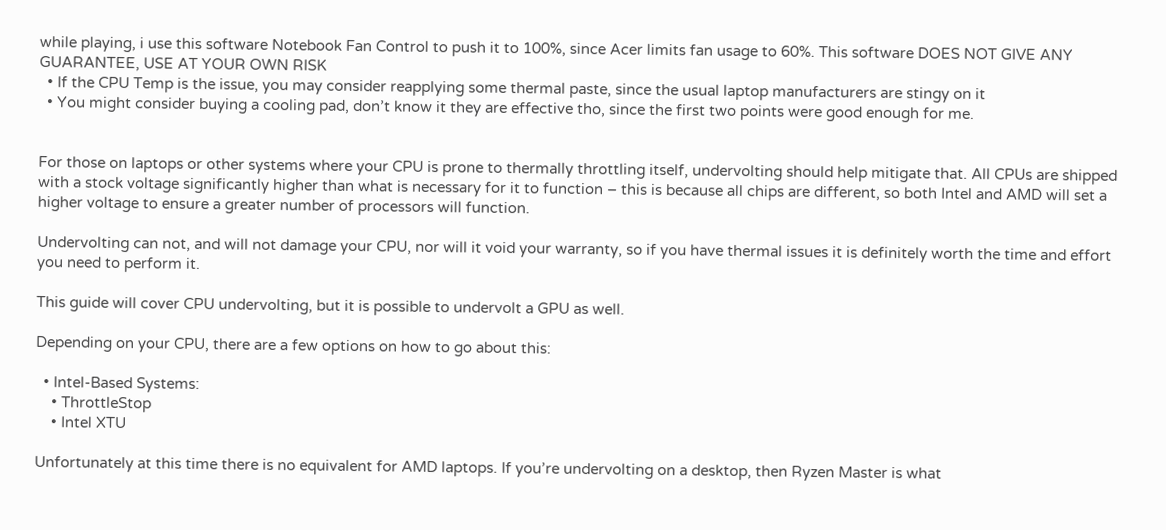while playing, i use this software Notebook Fan Control to push it to 100%, since Acer limits fan usage to 60%. This software DOES NOT GIVE ANY GUARANTEE, USE AT YOUR OWN RISK
  • If the CPU Temp is the issue, you may consider reapplying some thermal paste, since the usual laptop manufacturers are stingy on it
  • You might consider buying a cooling pad, don’t know it they are effective tho, since the first two points were good enough for me.


For those on laptops or other systems where your CPU is prone to thermally throttling itself, undervolting should help mitigate that. All CPUs are shipped with a stock voltage significantly higher than what is necessary for it to function – this is because all chips are different, so both Intel and AMD will set a higher voltage to ensure a greater number of processors will function.

Undervolting can not, and will not damage your CPU, nor will it void your warranty, so if you have thermal issues it is definitely worth the time and effort you need to perform it.

This guide will cover CPU undervolting, but it is possible to undervolt a GPU as well.

Depending on your CPU, there are a few options on how to go about this:

  • Intel-Based Systems:
    • ThrottleStop
    • Intel XTU

Unfortunately at this time there is no equivalent for AMD laptops. If you’re undervolting on a desktop, then Ryzen Master is what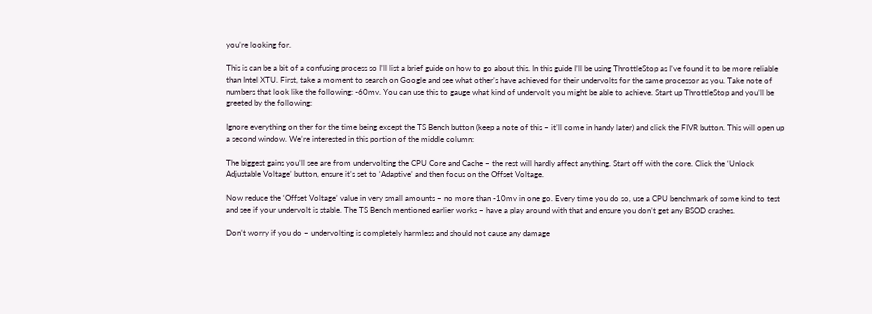you’re looking for.

This is can be a bit of a confusing process so I’ll list a brief guide on how to go about this. In this guide I’ll be using ThrottleStop as I’ve found it to be more reliable than Intel XTU. First, take a moment to search on Google and see what other’s have achieved for their undervolts for the same processor as you. Take note of numbers that look like the following: -60mv. You can use this to gauge what kind of undervolt you might be able to achieve. Start up ThrottleStop and you’ll be greeted by the following:

Ignore everything on ther for the time being except the TS Bench button (keep a note of this – it’ll come in handy later) and click the FIVR button. This will open up a second window. We’re interested in this portion of the middle column:

The biggest gains you’ll see are from undervolting the CPU Core and Cache – the rest will hardly affect anything. Start off with the core. Click the ‘Unlock Adjustable Voltage’ button, ensure it’s set to ‘Adaptive’ and then focus on the Offset Voltage.

Now reduce the ‘Offset Voltage’ value in very small amounts – no more than -10mv in one go. Every time you do so, use a CPU benchmark of some kind to test and see if your undervolt is stable. The TS Bench mentioned earlier works – have a play around with that and ensure you don’t get any BSOD crashes.

Don’t worry if you do – undervolting is completely harmless and should not cause any damage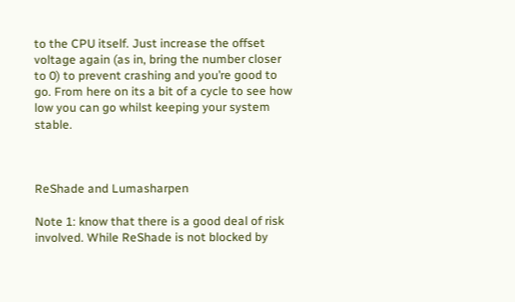to the CPU itself. Just increase the offset voltage again (as in, bring the number closer to 0) to prevent crashing and you’re good to go. From here on its a bit of a cycle to see how low you can go whilst keeping your system stable.



ReShade and Lumasharpen

Note 1: know that there is a good deal of risk involved. While ReShade is not blocked by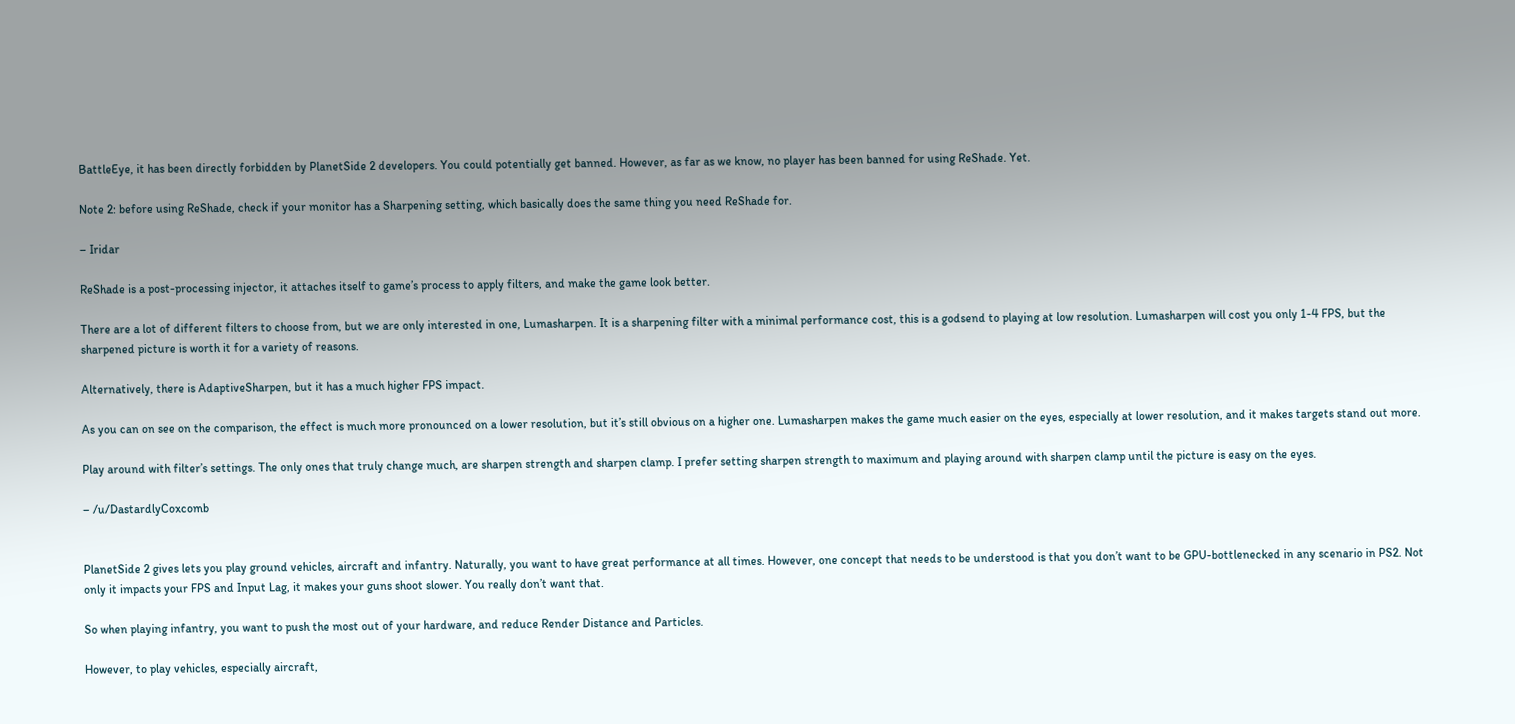BattleEye, it has been directly forbidden by PlanetSide 2 developers. You could potentially get banned. However, as far as we know, no player has been banned for using ReShade. Yet.

Note 2: before using ReShade, check if your monitor has a Sharpening setting, which basically does the same thing you need ReShade for.

– Iridar

ReShade is a post-processing injector, it attaches itself to game’s process to apply filters, and make the game look better.

There are a lot of different filters to choose from, but we are only interested in one, Lumasharpen. It is a sharpening filter with a minimal performance cost, this is a godsend to playing at low resolution. Lumasharpen will cost you only 1-4 FPS, but the sharpened picture is worth it for a variety of reasons.

Alternatively, there is AdaptiveSharpen, but it has a much higher FPS impact.

As you can on see on the comparison, the effect is much more pronounced on a lower resolution, but it’s still obvious on a higher one. Lumasharpen makes the game much easier on the eyes, especially at lower resolution, and it makes targets stand out more.

Play around with filter’s settings. The only ones that truly change much, are sharpen strength and sharpen clamp. I prefer setting sharpen strength to maximum and playing around with sharpen clamp until the picture is easy on the eyes.

– /u/DastardlyCoxcomb


PlanetSide 2 gives lets you play ground vehicles, aircraft and infantry. Naturally, you want to have great performance at all times. However, one concept that needs to be understood is that you don’t want to be GPU-bottlenecked in any scenario in PS2. Not only it impacts your FPS and Input Lag, it makes your guns shoot slower. You really don’t want that.

So when playing infantry, you want to push the most out of your hardware, and reduce Render Distance and Particles.

However, to play vehicles, especially aircraft,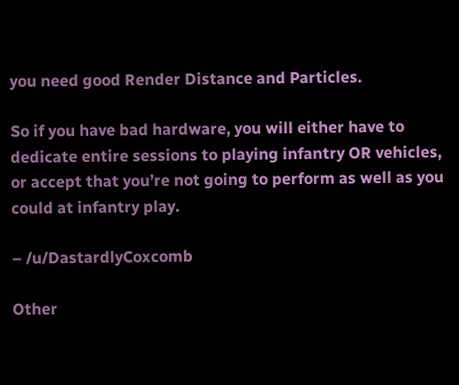you need good Render Distance and Particles.

So if you have bad hardware, you will either have to dedicate entire sessions to playing infantry OR vehicles, or accept that you’re not going to perform as well as you could at infantry play.

– /u/DastardlyCoxcomb

Other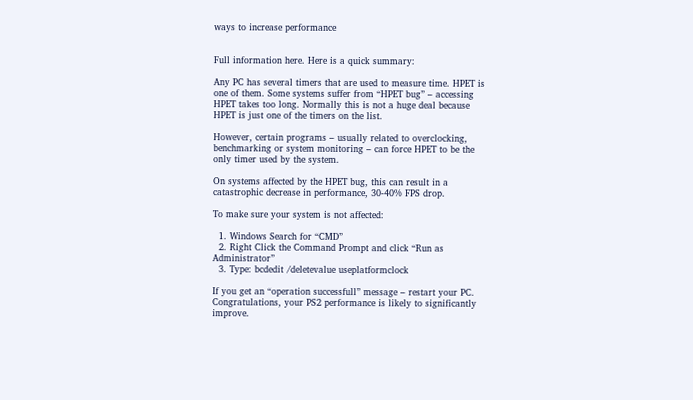ways to increase performance


Full information here. Here is a quick summary:

Any PC has several timers that are used to measure time. HPET is one of them. Some systems suffer from “HPET bug” – accessing HPET takes too long. Normally this is not a huge deal because HPET is just one of the timers on the list.

However, certain programs – usually related to overclocking, benchmarking or system monitoring – can force HPET to be the only timer used by the system.

On systems affected by the HPET bug, this can result in a catastrophic decrease in performance, 30-40% FPS drop.

To make sure your system is not affected:

  1. Windows Search for “CMD”
  2. Right Click the Command Prompt and click “Run as Administrator”
  3. Type: bcdedit /deletevalue useplatformclock

If you get an “operation successfull” message – restart your PC. Congratulations, your PS2 performance is likely to significantly improve.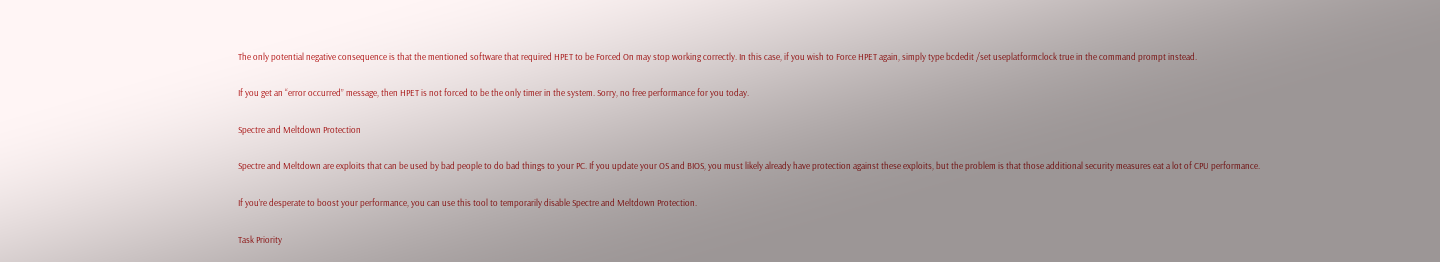The only potential negative consequence is that the mentioned software that required HPET to be Forced On may stop working correctly. In this case, if you wish to Force HPET again, simply type bcdedit /set useplatformclock true in the command prompt instead.

If you get an “error occurred” message, then HPET is not forced to be the only timer in the system. Sorry, no free performance for you today.

Spectre and Meltdown Protection

Spectre and Meltdown are exploits that can be used by bad people to do bad things to your PC. If you update your OS and BIOS, you must likely already have protection against these exploits, but the problem is that those additional security measures eat a lot of CPU performance.

If you’re desperate to boost your performance, you can use this tool to temporarily disable Spectre and Meltdown Protection.

Task Priority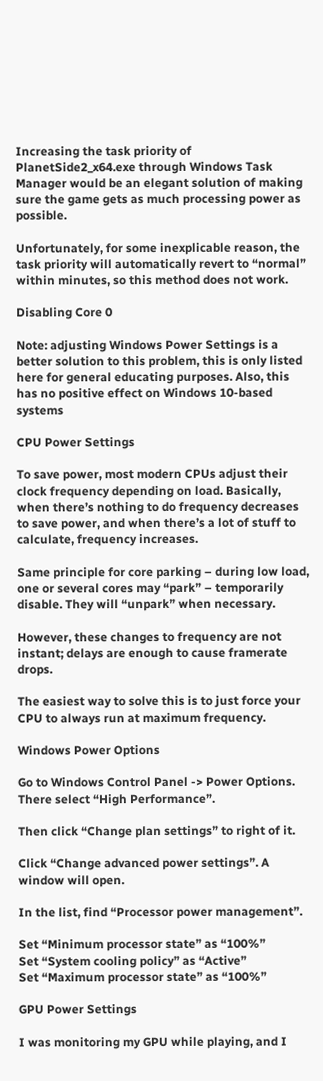Increasing the task priority of PlanetSide2_x64.exe through Windows Task Manager would be an elegant solution of making sure the game gets as much processing power as possible.

Unfortunately, for some inexplicable reason, the task priority will automatically revert to “normal” within minutes, so this method does not work.

Disabling Core 0

Note: adjusting Windows Power Settings is a better solution to this problem, this is only listed here for general educating purposes. Also, this has no positive effect on Windows 10-based systems

CPU Power Settings

To save power, most modern CPUs adjust their clock frequency depending on load. Basically, when there’s nothing to do frequency decreases to save power, and when there’s a lot of stuff to calculate, frequency increases.

Same principle for core parking – during low load, one or several cores may “park” – temporarily disable. They will “unpark” when necessary.

However, these changes to frequency are not instant; delays are enough to cause framerate drops.

The easiest way to solve this is to just force your CPU to always run at maximum frequency.

Windows Power Options

Go to Windows Control Panel -> Power Options. There select “High Performance”.

Then click “Change plan settings” to right of it.

Click “Change advanced power settings”. A window will open.

In the list, find “Processor power management”.

Set “Minimum processor state” as “100%”
Set “System cooling policy” as “Active”
Set “Maximum processor state” as “100%”

GPU Power Settings

I was monitoring my GPU while playing, and I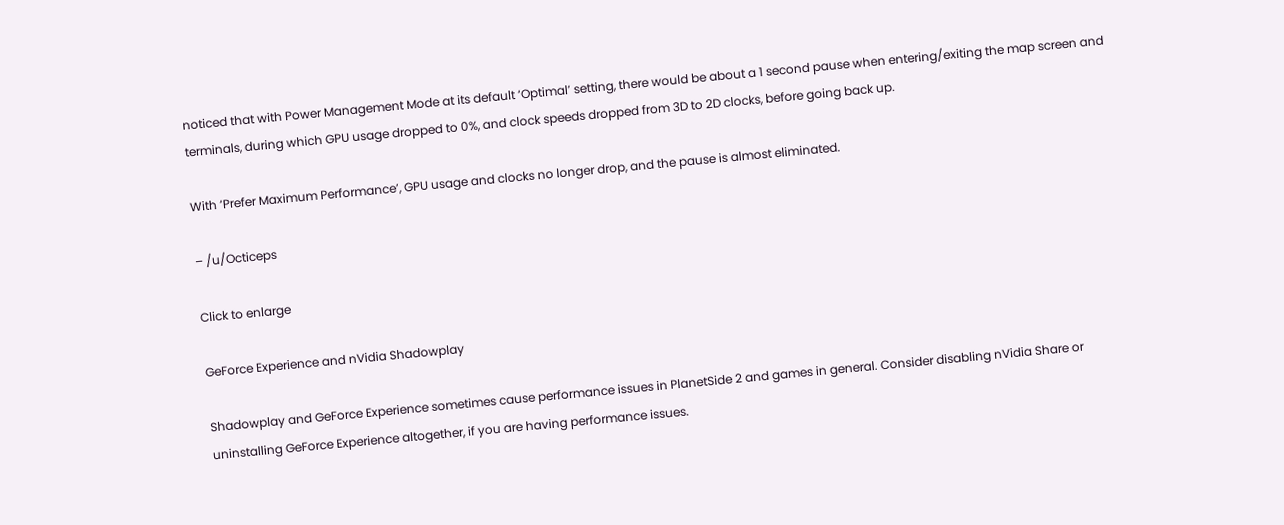noticed that with Power Management Mode at its default ‘Optimal’ setting, there would be about a 1 second pause when entering/exiting the map screen and terminals, during which GPU usage dropped to 0%, and clock speeds dropped from 3D to 2D clocks, before going back up.

With ‘Prefer Maximum Performance’, GPU usage and clocks no longer drop, and the pause is almost eliminated.

– /u/Octiceps

Click to enlarge

GeForce Experience and nVidia Shadowplay

Shadowplay and GeForce Experience sometimes cause performance issues in PlanetSide 2 and games in general. Consider disabling nVidia Share or uninstalling GeForce Experience altogether, if you are having performance issues.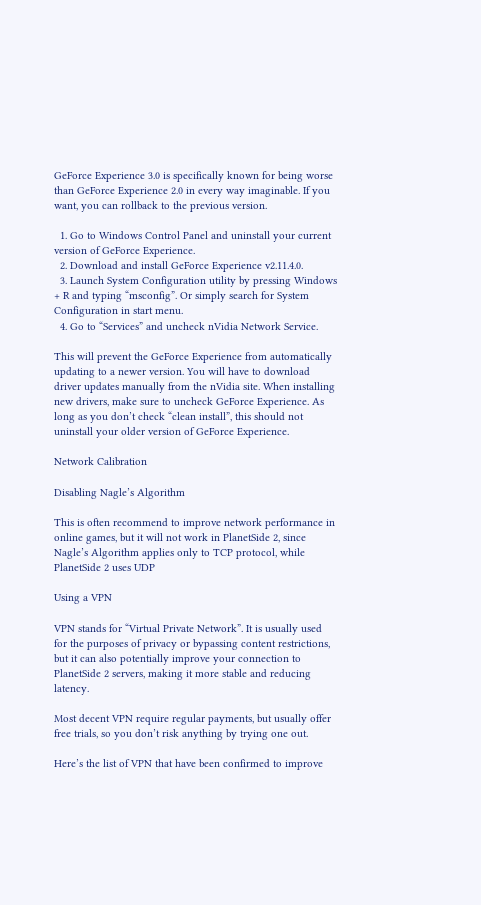GeForce Experience 3.0 is specifically known for being worse than GeForce Experience 2.0 in every way imaginable. If you want, you can rollback to the previous version.

  1. Go to Windows Control Panel and uninstall your current version of GeForce Experience.
  2. Download and install GeForce Experience v2.11.4.0.
  3. Launch System Configuration utility by pressing Windows + R and typing “msconfig”. Or simply search for System Configuration in start menu.
  4. Go to “Services” and uncheck nVidia Network Service.

This will prevent the GeForce Experience from automatically updating to a newer version. You will have to download driver updates manually from the nVidia site. When installing new drivers, make sure to uncheck GeForce Experience. As long as you don’t check “clean install”, this should not uninstall your older version of GeForce Experience.

Network Calibration

Disabling Nagle’s Algorithm

This is often recommend to improve network performance in online games, but it will not work in PlanetSide 2, since Nagle’s Algorithm applies only to TCP protocol, while PlanetSide 2 uses UDP

Using a VPN

VPN stands for “Virtual Private Network”. It is usually used for the purposes of privacy or bypassing content restrictions, but it can also potentially improve your connection to PlanetSide 2 servers, making it more stable and reducing latency.

Most decent VPN require regular payments, but usually offer free trials, so you don’t risk anything by trying one out.

Here’s the list of VPN that have been confirmed to improve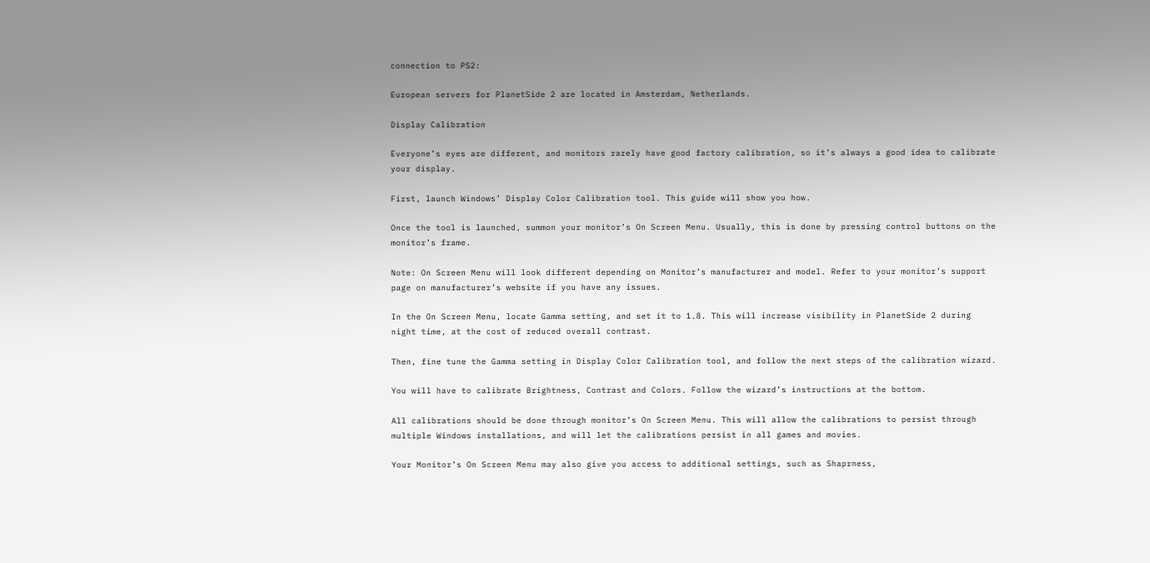connection to PS2:

European servers for PlanetSide 2 are located in Amsterdam, Netherlands.

Display Calibration

Everyone’s eyes are different, and monitors rarely have good factory calibration, so it’s always a good idea to calibrate your display.

First, launch Windows’ Display Color Calibration tool. This guide will show you how.

Once the tool is launched, summon your monitor’s On Screen Menu. Usually, this is done by pressing control buttons on the monitor’s frame.

Note: On Screen Menu will look different depending on Monitor’s manufacturer and model. Refer to your monitor’s support page on manufacturer’s website if you have any issues.

In the On Screen Menu, locate Gamma setting, and set it to 1.8. This will increase visibility in PlanetSide 2 during night time, at the cost of reduced overall contrast.

Then, fine tune the Gamma setting in Display Color Calibration tool, and follow the next steps of the calibration wizard.

You will have to calibrate Brightness, Contrast and Colors. Follow the wizard’s instructions at the bottom.

All calibrations should be done through monitor’s On Screen Menu. This will allow the calibrations to persist through multiple Windows installations, and will let the calibrations persist in all games and movies.

Your Monitor’s On Screen Menu may also give you access to additional settings, such as Shaprness,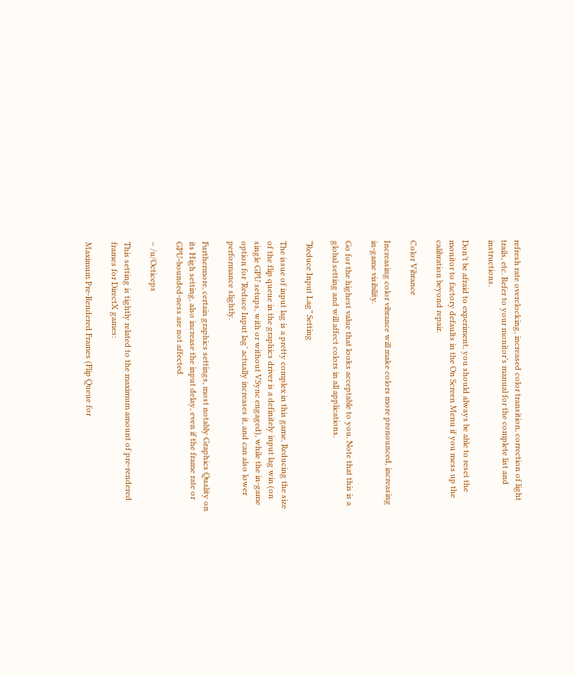refresh rate overclocking, increased color transition, correction of light trails, etc. Refer to your monitor’s manual for the complete list and instructions.

Don’t be afraid to experiment, you should always be able to reset the monitor to factory defaults in the On Screen Menu if you mess up the calibration beyond repair.

Color Vibrance

Increasing color vibrance will make colors more pronounced, increasing in-game visibility.

Go for the highest value that looks acceptable to you. Note that this is a global setting and will affect colors in all applications.

“Reduce Input Lag” Setting

The issue of input lag is a pretty complex in this game. Reducing the size of the flip queue in the graphics driver is a definitely input lag win (on single GPU setups, with or without VSync engaged), while the in-game option for ‘Reduce Input lag’ actually increases it, and can also lower performance slightly.

Furthermore, certain graphics settings, most notably Graphics Quality on its High setting, also increase the input delay, even if the frame rate or GPU-bounded-ness are not affected.

– /u/Octiceps

This setting is tightly related to the maximum amount of pre-rendered frames for DirectX games:

Maximum Pre-Rendered Frames (Flip Queue for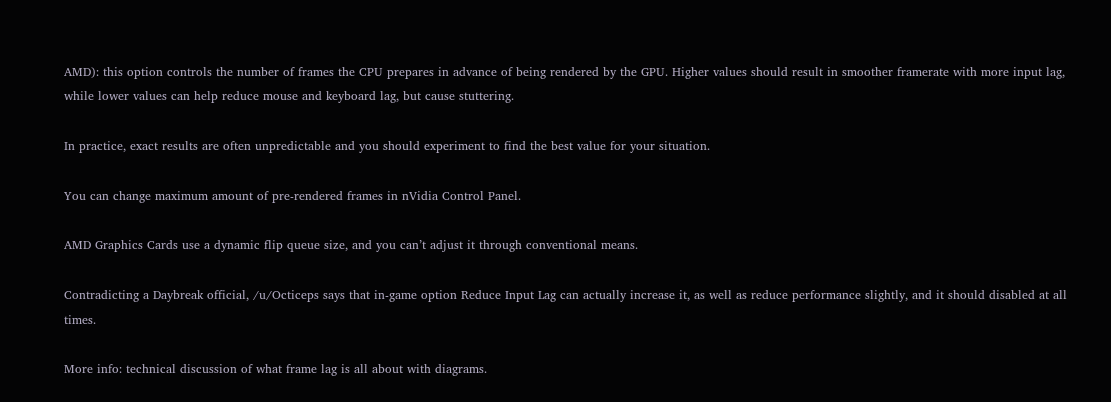AMD): this option controls the number of frames the CPU prepares in advance of being rendered by the GPU. Higher values should result in smoother framerate with more input lag, while lower values can help reduce mouse and keyboard lag, but cause stuttering.

In practice, exact results are often unpredictable and you should experiment to find the best value for your situation.

You can change maximum amount of pre-rendered frames in nVidia Control Panel.

AMD Graphics Cards use a dynamic flip queue size, and you can’t adjust it through conventional means.

Contradicting a Daybreak official, /u/Octiceps says that in-game option Reduce Input Lag can actually increase it, as well as reduce performance slightly, and it should disabled at all times.

More info: technical discussion of what frame lag is all about with diagrams.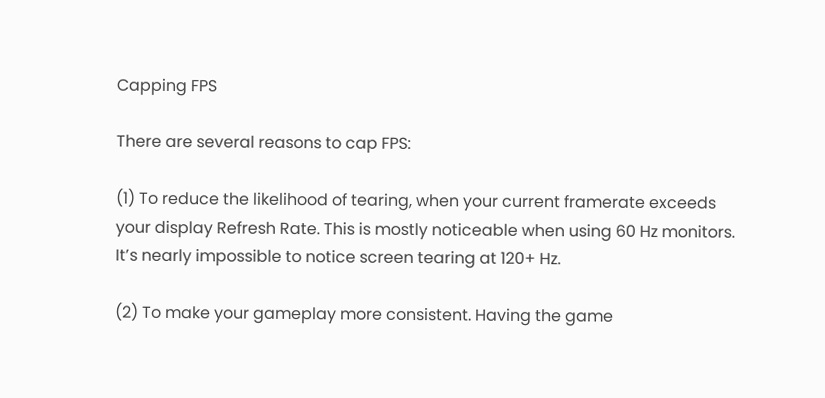Capping FPS

There are several reasons to cap FPS:

(1) To reduce the likelihood of tearing, when your current framerate exceeds your display Refresh Rate. This is mostly noticeable when using 60 Hz monitors. It’s nearly impossible to notice screen tearing at 120+ Hz.

(2) To make your gameplay more consistent. Having the game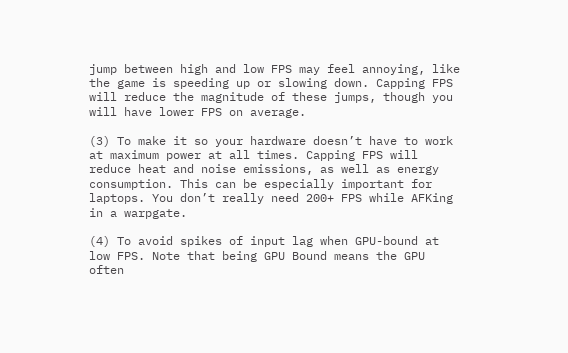jump between high and low FPS may feel annoying, like the game is speeding up or slowing down. Capping FPS will reduce the magnitude of these jumps, though you will have lower FPS on average.

(3) To make it so your hardware doesn’t have to work at maximum power at all times. Capping FPS will reduce heat and noise emissions, as well as energy consumption. This can be especially important for laptops. You don’t really need 200+ FPS while AFKing in a warpgate.

(4) To avoid spikes of input lag when GPU-bound at low FPS. Note that being GPU Bound means the GPU often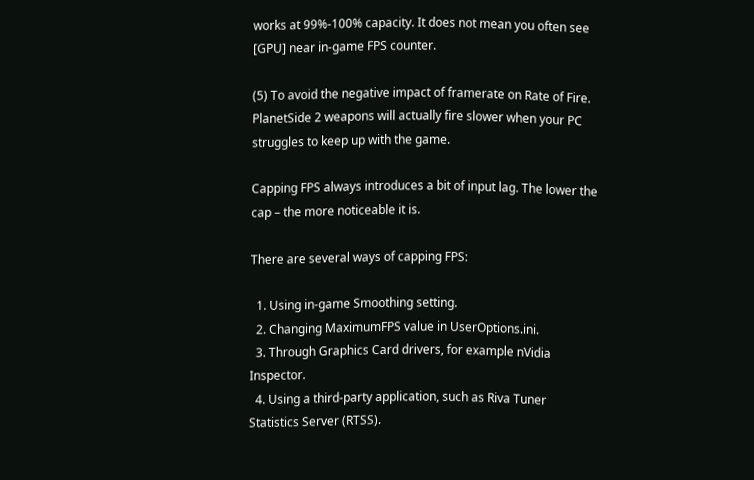works at 99%-100% capacity. It does not mean you often see [GPU] near in-game FPS counter.

(5) To avoid the negative impact of framerate on Rate of Fire. PlanetSide 2 weapons will actually fire slower when your PC struggles to keep up with the game.

Capping FPS always introduces a bit of input lag. The lower the cap – the more noticeable it is.

There are several ways of capping FPS:

  1. Using in-game Smoothing setting.
  2. Changing MaximumFPS value in UserOptions.ini.
  3. Through Graphics Card drivers, for example nVidia Inspector.
  4. Using a third-party application, such as Riva Tuner Statistics Server (RTSS).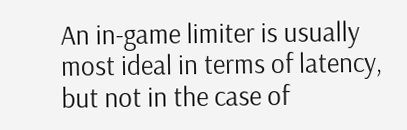An in-game limiter is usually most ideal in terms of latency, but not in the case of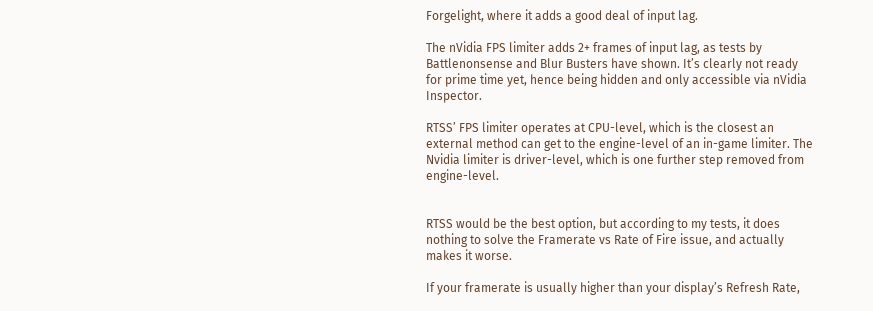Forgelight, where it adds a good deal of input lag.

The nVidia FPS limiter adds 2+ frames of input lag, as tests by Battlenonsense and Blur Busters have shown. It’s clearly not ready for prime time yet, hence being hidden and only accessible via nVidia Inspector.

RTSS’ FPS limiter operates at CPU-level, which is the closest an external method can get to the engine-level of an in-game limiter. The Nvidia limiter is driver-level, which is one further step removed from engine-level.


RTSS would be the best option, but according to my tests, it does nothing to solve the Framerate vs Rate of Fire issue, and actually makes it worse.

If your framerate is usually higher than your display’s Refresh Rate,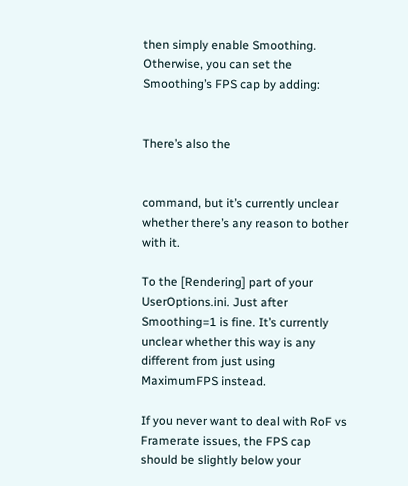then simply enable Smoothing. Otherwise, you can set the Smoothing’s FPS cap by adding:


There’s also the


command, but it’s currently unclear whether there’s any reason to bother with it.

To the [Rendering] part of your UserOptions.ini. Just after Smoothing=1 is fine. It’s currently unclear whether this way is any different from just using MaximumFPS instead.

If you never want to deal with RoF vs Framerate issues, the FPS cap should be slightly below your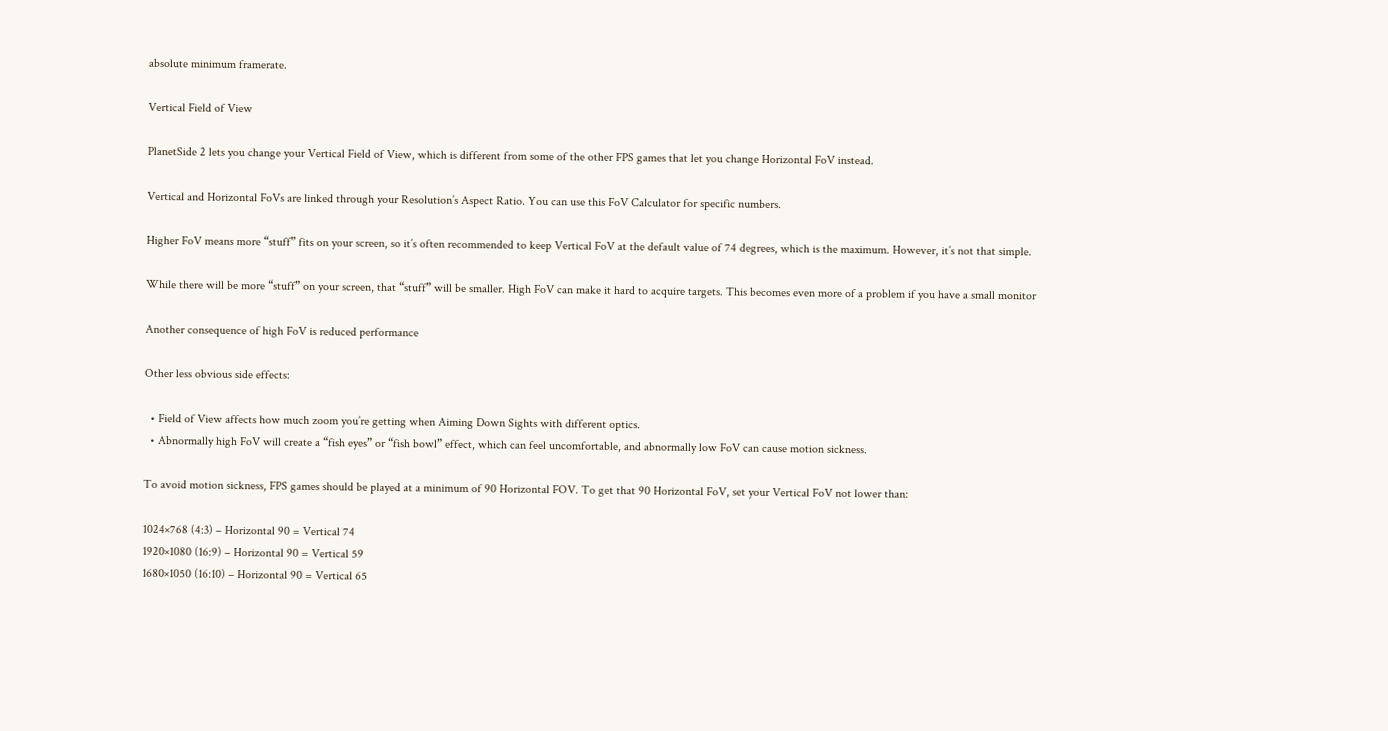absolute minimum framerate.

Vertical Field of View

PlanetSide 2 lets you change your Vertical Field of View, which is different from some of the other FPS games that let you change Horizontal FoV instead.

Vertical and Horizontal FoVs are linked through your Resolution’s Aspect Ratio. You can use this FoV Calculator for specific numbers.

Higher FoV means more “stuff” fits on your screen, so it’s often recommended to keep Vertical FoV at the default value of 74 degrees, which is the maximum. However, it’s not that simple.

While there will be more “stuff” on your screen, that “stuff” will be smaller. High FoV can make it hard to acquire targets. This becomes even more of a problem if you have a small monitor

Another consequence of high FoV is reduced performance

Other less obvious side effects:

  • Field of View affects how much zoom you’re getting when Aiming Down Sights with different optics.
  • Abnormally high FoV will create a “fish eyes” or “fish bowl” effect, which can feel uncomfortable, and abnormally low FoV can cause motion sickness.

To avoid motion sickness, FPS games should be played at a minimum of 90 Horizontal FOV. To get that 90 Horizontal FoV, set your Vertical FoV not lower than:

1024×768 (4:3) – Horizontal 90 = Vertical 74
1920×1080 (16:9) – Horizontal 90 = Vertical 59
1680×1050 (16:10) – Horizontal 90 = Vertical 65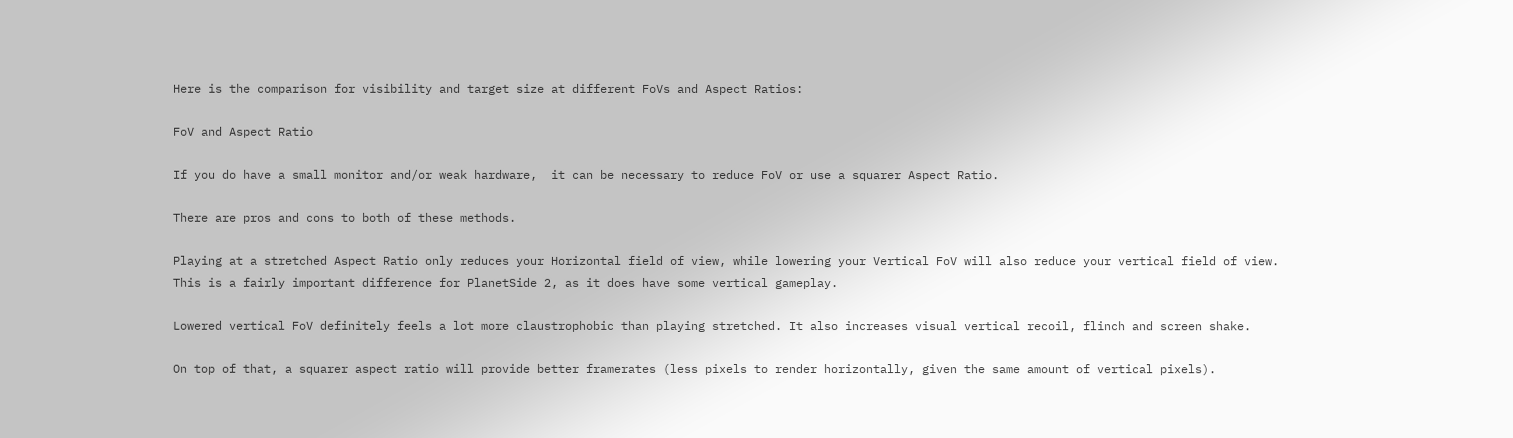Here is the comparison for visibility and target size at different FoVs and Aspect Ratios:

FoV and Aspect Ratio

If you do have a small monitor and/or weak hardware,  it can be necessary to reduce FoV or use a squarer Aspect Ratio.

There are pros and cons to both of these methods.

Playing at a stretched Aspect Ratio only reduces your Horizontal field of view, while lowering your Vertical FoV will also reduce your vertical field of view. This is a fairly important difference for PlanetSide 2, as it does have some vertical gameplay.

Lowered vertical FoV definitely feels a lot more claustrophobic than playing stretched. It also increases visual vertical recoil, flinch and screen shake.

On top of that, a squarer aspect ratio will provide better framerates (less pixels to render horizontally, given the same amount of vertical pixels).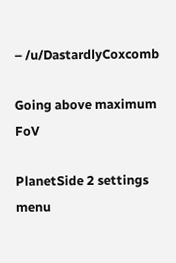– /u/DastardlyCoxcomb

Going above maximum FoV

PlanetSide 2 settings menu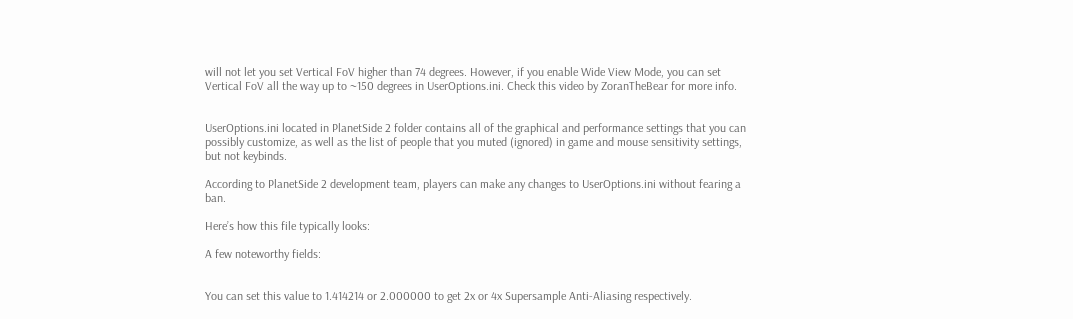will not let you set Vertical FoV higher than 74 degrees. However, if you enable Wide View Mode, you can set Vertical FoV all the way up to ~150 degrees in UserOptions.ini. Check this video by ZoranTheBear for more info.


UserOptions.ini located in PlanetSide 2 folder contains all of the graphical and performance settings that you can possibly customize, as well as the list of people that you muted (ignored) in game and mouse sensitivity settings, but not keybinds.

According to PlanetSide 2 development team, players can make any changes to UserOptions.ini without fearing a ban.

Here’s how this file typically looks:

A few noteworthy fields:


You can set this value to 1.414214 or 2.000000 to get 2x or 4x Supersample Anti-Aliasing respectively.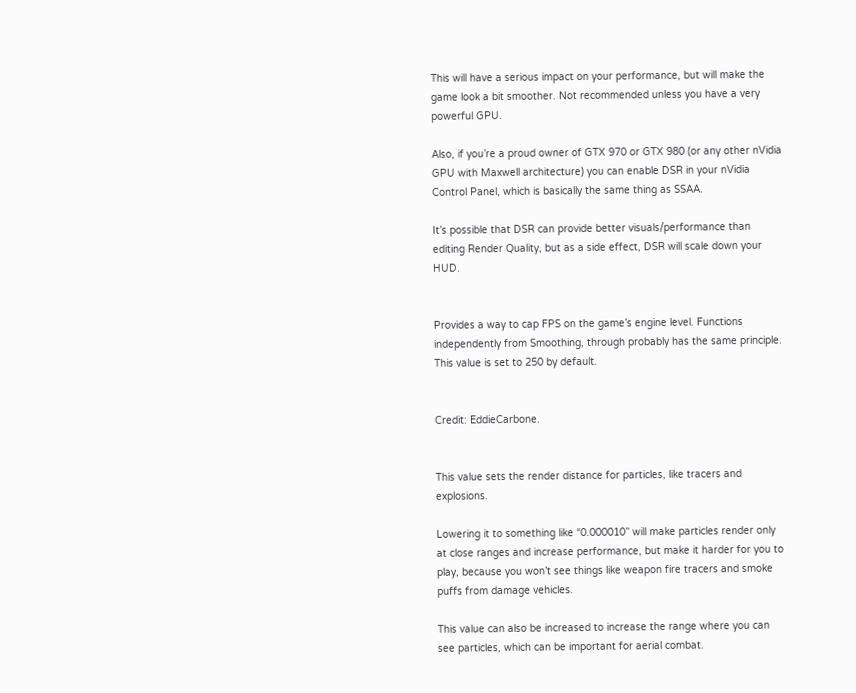This will have a serious impact on your performance, but will make the game look a bit smoother. Not recommended unless you have a very powerful GPU.

Also, if you’re a proud owner of GTX 970 or GTX 980 (or any other nVidia GPU with Maxwell architecture) you can enable DSR in your nVidia Control Panel, which is basically the same thing as SSAA.

It’s possible that DSR can provide better visuals/performance than editing Render Quality, but as a side effect, DSR will scale down your HUD.


Provides a way to cap FPS on the game’s engine level. Functions independently from Smoothing, through probably has the same principle. This value is set to 250 by default.


Credit: EddieCarbone.


This value sets the render distance for particles, like tracers and explosions.

Lowering it to something like “0.000010” will make particles render only at close ranges and increase performance, but make it harder for you to play, because you won’t see things like weapon fire tracers and smoke puffs from damage vehicles.

This value can also be increased to increase the range where you can see particles, which can be important for aerial combat.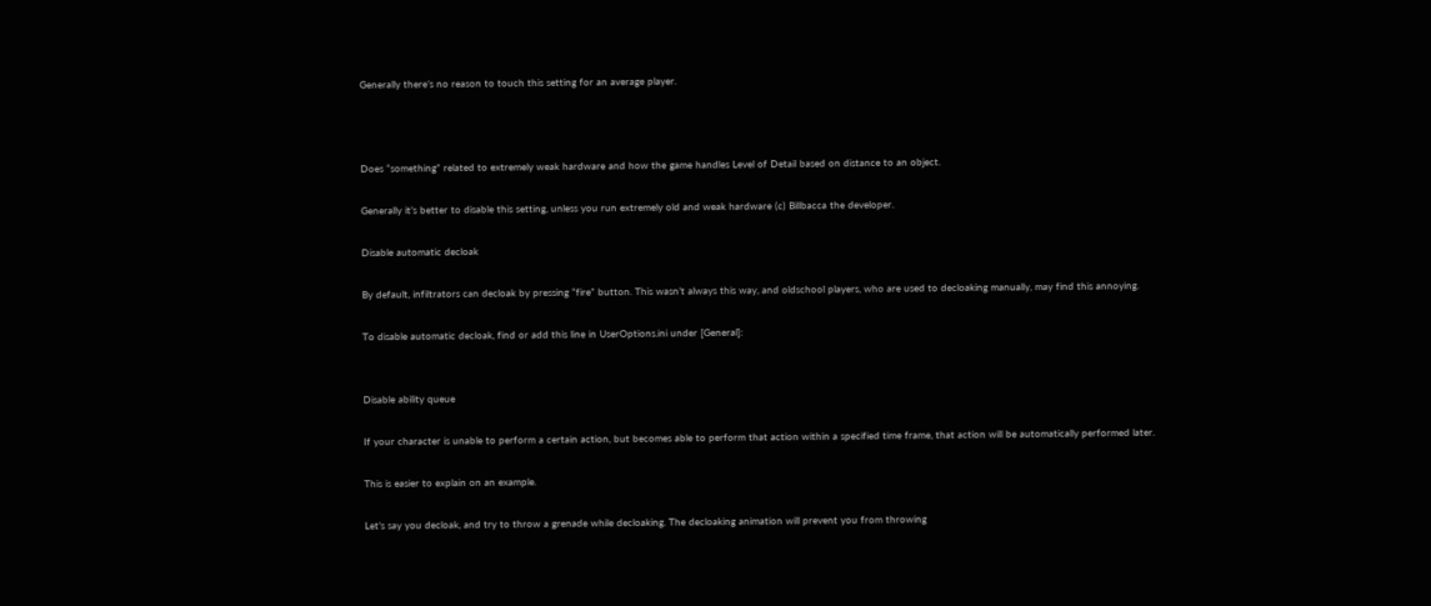Generally there’s no reason to touch this setting for an average player.



Does “something” related to extremely weak hardware and how the game handles Level of Detail based on distance to an object.

Generally it’s better to disable this setting, unless you run extremely old and weak hardware (c) Billbacca the developer.

Disable automatic decloak

By default, infiltrators can decloak by pressing “fire” button. This wasn’t always this way, and oldschool players, who are used to decloaking manually, may find this annoying.

To disable automatic decloak, find or add this line in UserOptions.ini under [General]:


Disable ability queue

If your character is unable to perform a certain action, but becomes able to perform that action within a specified time frame, that action will be automatically performed later.

This is easier to explain on an example.

Let’s say you decloak, and try to throw a grenade while decloaking. The decloaking animation will prevent you from throwing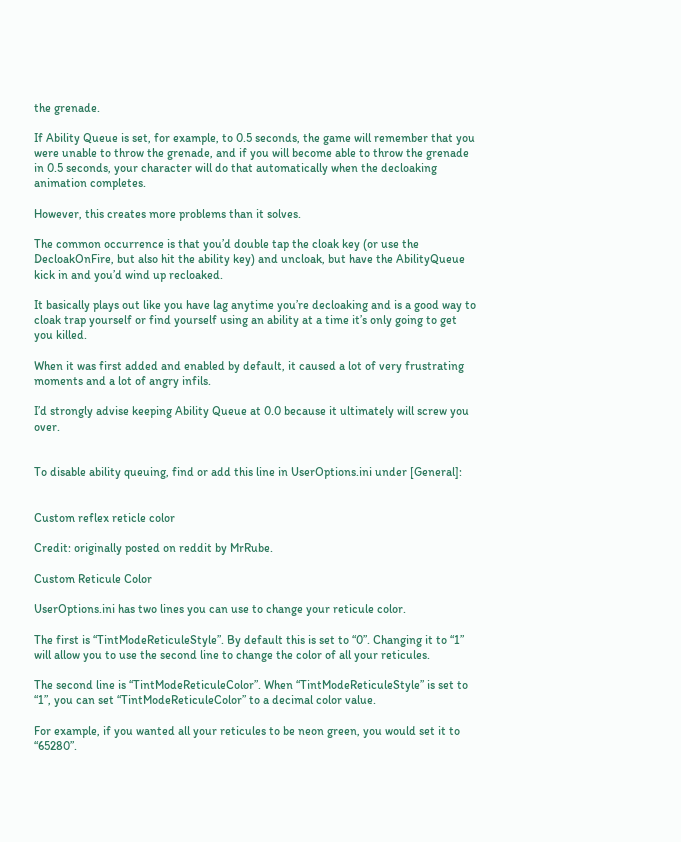the grenade.

If Ability Queue is set, for example, to 0.5 seconds, the game will remember that you were unable to throw the grenade, and if you will become able to throw the grenade in 0.5 seconds, your character will do that automatically when the decloaking animation completes.

However, this creates more problems than it solves.

The common occurrence is that you’d double tap the cloak key (or use the DecloakOnFire, but also hit the ability key) and uncloak, but have the AbilityQueue kick in and you’d wind up recloaked.

It basically plays out like you have lag anytime you’re decloaking and is a good way to cloak trap yourself or find yourself using an ability at a time it’s only going to get you killed.

When it was first added and enabled by default, it caused a lot of very frustrating moments and a lot of angry infils.

I’d strongly advise keeping Ability Queue at 0.0 because it ultimately will screw you over.


To disable ability queuing, find or add this line in UserOptions.ini under [General]:


Custom reflex reticle color

Credit: originally posted on reddit by MrRube.

Custom Reticule Color

UserOptions.ini has two lines you can use to change your reticule color.

The first is “TintModeReticuleStyle”. By default this is set to “0”. Changing it to “1” will allow you to use the second line to change the color of all your reticules.

The second line is “TintModeReticuleColor”. When “TintModeReticuleStyle” is set to “1”, you can set “TintModeReticuleColor” to a decimal color value.

For example, if you wanted all your reticules to be neon green, you would set it to “65280”.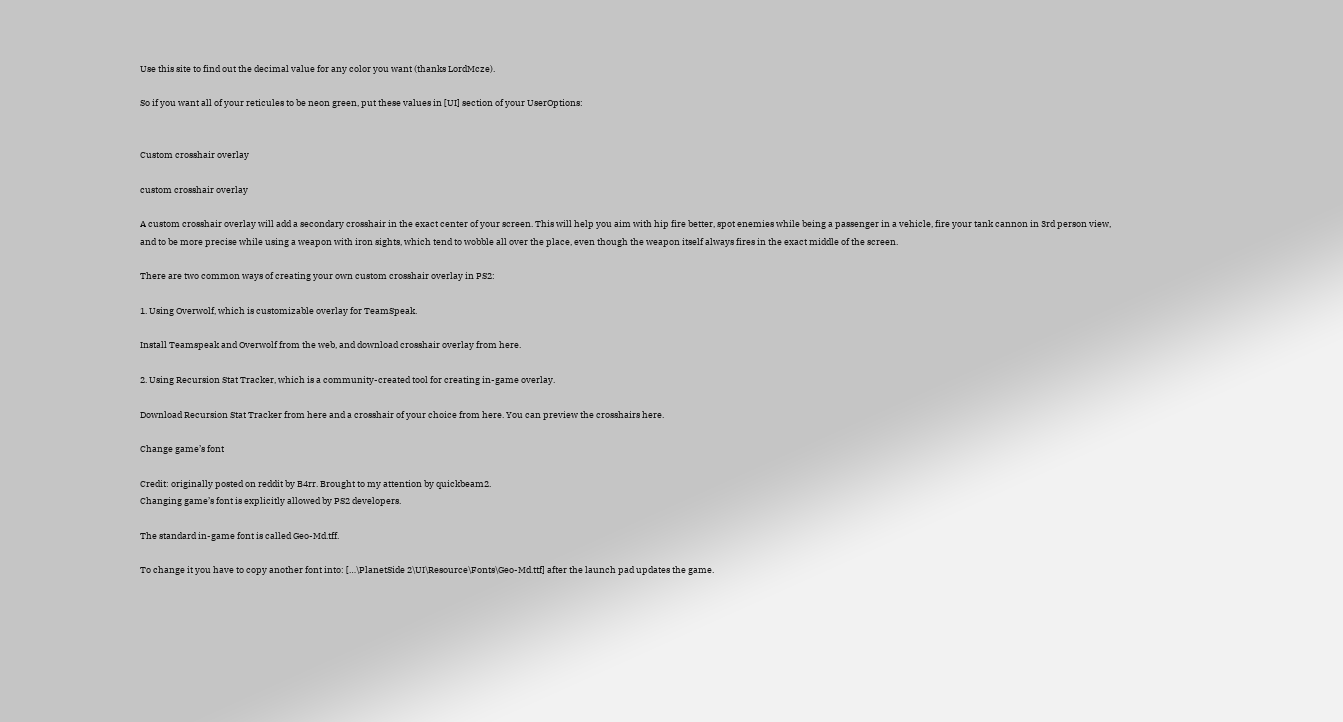Use this site to find out the decimal value for any color you want (thanks LordMcze).

So if you want all of your reticules to be neon green, put these values in [UI] section of your UserOptions:


Custom crosshair overlay

custom crosshair overlay

A custom crosshair overlay will add a secondary crosshair in the exact center of your screen. This will help you aim with hip fire better, spot enemies while being a passenger in a vehicle, fire your tank cannon in 3rd person view, and to be more precise while using a weapon with iron sights, which tend to wobble all over the place, even though the weapon itself always fires in the exact middle of the screen.

There are two common ways of creating your own custom crosshair overlay in PS2:

1. Using Overwolf, which is customizable overlay for TeamSpeak.

Install Teamspeak and Overwolf from the web, and download crosshair overlay from here.

2. Using Recursion Stat Tracker, which is a community-created tool for creating in-game overlay.

Download Recursion Stat Tracker from here and a crosshair of your choice from here. You can preview the crosshairs here.

Change game’s font

Credit: originally posted on reddit by B4rr. Brought to my attention by quickbeam2.
Changing game’s font is explicitly allowed by PS2 developers.

The standard in-game font is called Geo-Md.tff.

To change it you have to copy another font into: […\PlanetSide 2\UI\Resource\Fonts\Geo-Md.ttf] after the launch pad updates the game.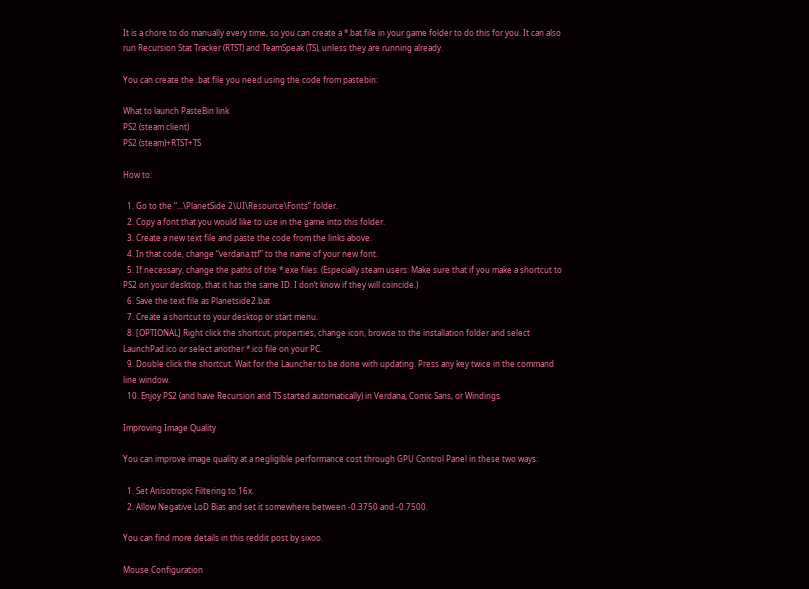It is a chore to do manually every time, so you can create a *.bat file in your game folder to do this for you. It can also run Recursion Stat Tracker (RTST) and TeamSpeak (TS), unless they are running already.

You can create the .bat file you need using the code from pastebin:

What to launch PasteBin link
PS2 (steam client)
PS2 (steam)+RTST+TS

How to:

  1. Go to the “…\PlanetSide 2\UI\Resource\Fonts” folder.
  2. Copy a font that you would like to use in the game into this folder.
  3. Create a new text file and paste the code from the links above.
  4. In that code, change “verdana.ttf” to the name of your new font.
  5. If necessary, change the paths of the *.exe files. (Especially steam users: Make sure that if you make a shortcut to PS2 on your desktop, that it has the same ID. I don’t know if they will coincide.)
  6. Save the text file as Planetside2.bat
  7. Create a shortcut to your desktop or start menu.
  8. [OPTIONAL] Right click the shortcut, properties, change icon, browse to the installation folder and select LaunchPad.ico or select another *.ico file on your PC.
  9. Double click the shortcut. Wait for the Launcher to be done with updating. Press any key twice in the command line window.
  10. Enjoy PS2 (and have Recursion and TS started automatically) in Verdana, Comic Sans, or Windings.

Improving Image Quality

You can improve image quality at a negligible performance cost through GPU Control Panel in these two ways:

  1. Set Anisotropic Filtering to 16x.
  2. Allow Negative LoD Bias and set it somewhere between -0.3750 and -0.7500.

You can find more details in this reddit post by sixoo.

Mouse Configuration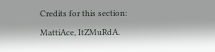Credits for this section: MattiAce, ItZMuRdA.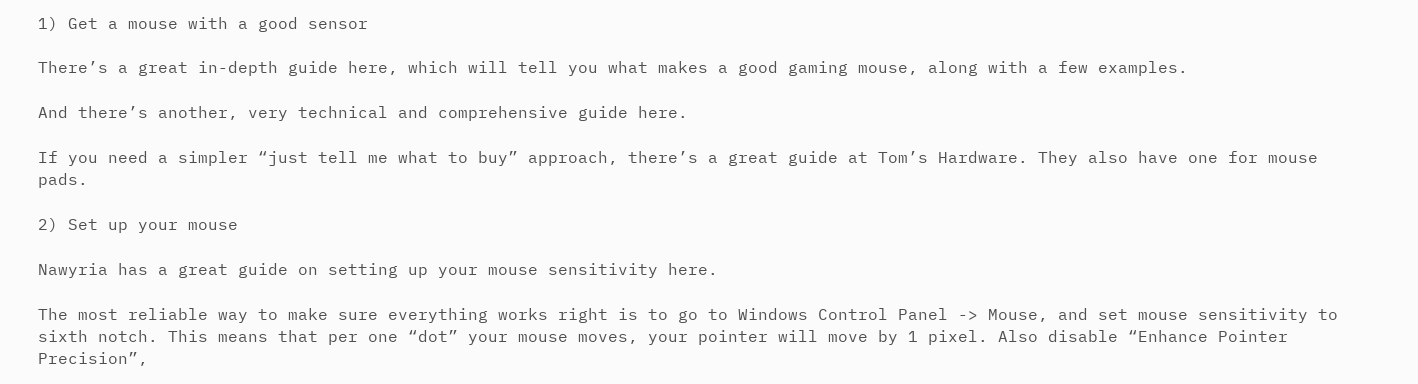1) Get a mouse with a good sensor

There’s a great in-depth guide here, which will tell you what makes a good gaming mouse, along with a few examples.

And there’s another, very technical and comprehensive guide here.

If you need a simpler “just tell me what to buy” approach, there’s a great guide at Tom’s Hardware. They also have one for mouse pads.

2) Set up your mouse

Nawyria has a great guide on setting up your mouse sensitivity here.

The most reliable way to make sure everything works right is to go to Windows Control Panel -> Mouse, and set mouse sensitivity to sixth notch. This means that per one “dot” your mouse moves, your pointer will move by 1 pixel. Also disable “Enhance Pointer Precision”,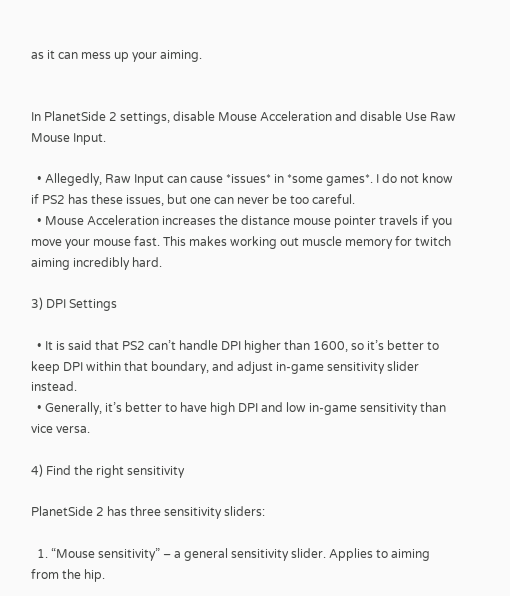as it can mess up your aiming.


In PlanetSide 2 settings, disable Mouse Acceleration and disable Use Raw Mouse Input.

  • Allegedly, Raw Input can cause *issues* in *some games*. I do not know if PS2 has these issues, but one can never be too careful.
  • Mouse Acceleration increases the distance mouse pointer travels if you move your mouse fast. This makes working out muscle memory for twitch aiming incredibly hard.

3) DPI Settings

  • It is said that PS2 can’t handle DPI higher than 1600, so it’s better to keep DPI within that boundary, and adjust in-game sensitivity slider instead.
  • Generally, it’s better to have high DPI and low in-game sensitivity than vice versa.

4) Find the right sensitivity

PlanetSide 2 has three sensitivity sliders:

  1. “Mouse sensitivity” – a general sensitivity slider. Applies to aiming from the hip.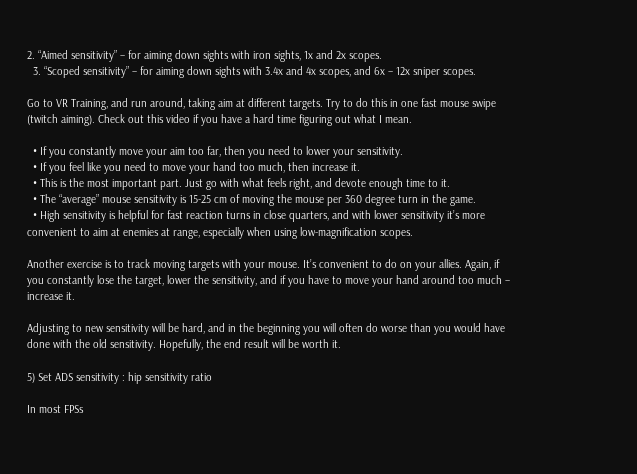2. “Aimed sensitivity” – for aiming down sights with iron sights, 1x and 2x scopes.
  3. “Scoped sensitivity” – for aiming down sights with 3.4x and 4x scopes, and 6x – 12x sniper scopes.

Go to VR Training, and run around, taking aim at different targets. Try to do this in one fast mouse swipe (twitch aiming). Check out this video if you have a hard time figuring out what I mean.

  • If you constantly move your aim too far, then you need to lower your sensitivity.
  • If you feel like you need to move your hand too much, then increase it.
  • This is the most important part. Just go with what feels right, and devote enough time to it.
  • The “average” mouse sensitivity is 15-25 cm of moving the mouse per 360 degree turn in the game.
  • High sensitivity is helpful for fast reaction turns in close quarters, and with lower sensitivity it’s more convenient to aim at enemies at range, especially when using low-magnification scopes.

Another exercise is to track moving targets with your mouse. It’s convenient to do on your allies. Again, if you constantly lose the target, lower the sensitivity, and if you have to move your hand around too much – increase it.

Adjusting to new sensitivity will be hard, and in the beginning you will often do worse than you would have done with the old sensitivity. Hopefully, the end result will be worth it.

5) Set ADS sensitivity : hip sensitivity ratio

In most FPSs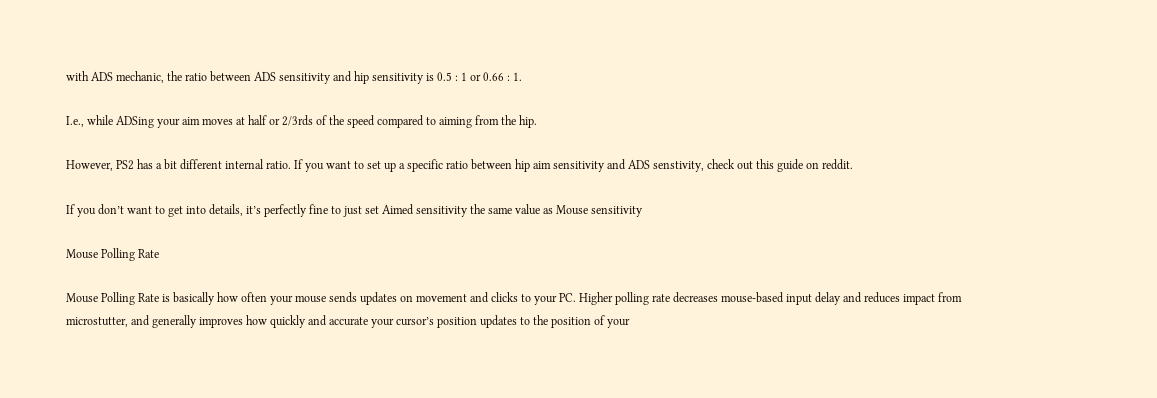with ADS mechanic, the ratio between ADS sensitivity and hip sensitivity is 0.5 : 1 or 0.66 : 1.

I.e., while ADSing your aim moves at half or 2/3rds of the speed compared to aiming from the hip.

However, PS2 has a bit different internal ratio. If you want to set up a specific ratio between hip aim sensitivity and ADS senstivity, check out this guide on reddit.

If you don’t want to get into details, it’s perfectly fine to just set Aimed sensitivity the same value as Mouse sensitivity

Mouse Polling Rate

Mouse Polling Rate is basically how often your mouse sends updates on movement and clicks to your PC. Higher polling rate decreases mouse-based input delay and reduces impact from microstutter, and generally improves how quickly and accurate your cursor’s position updates to the position of your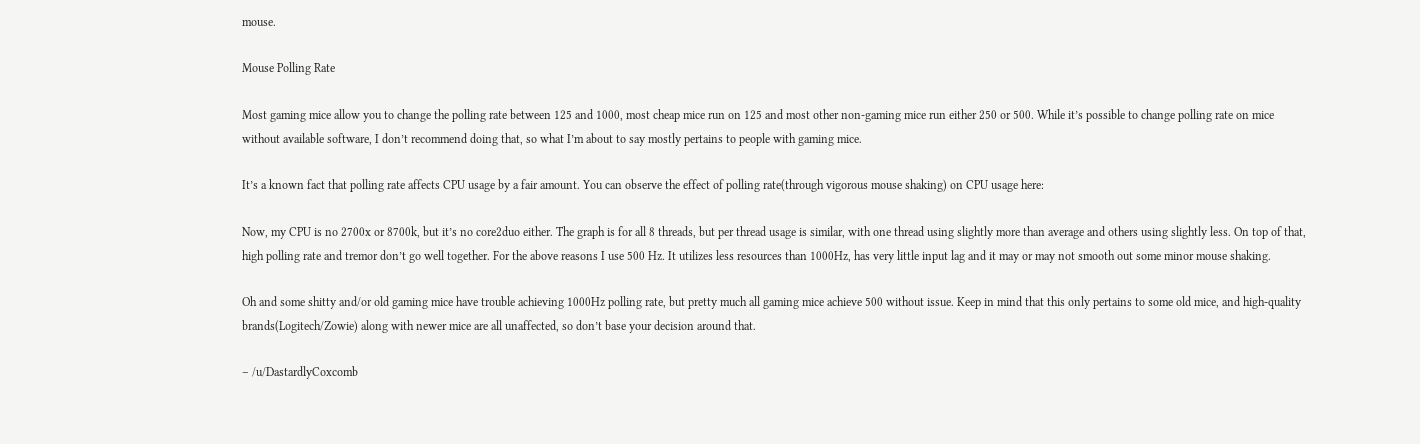mouse.

Mouse Polling Rate

Most gaming mice allow you to change the polling rate between 125 and 1000, most cheap mice run on 125 and most other non-gaming mice run either 250 or 500. While it’s possible to change polling rate on mice without available software, I don’t recommend doing that, so what I’m about to say mostly pertains to people with gaming mice.

It’s a known fact that polling rate affects CPU usage by a fair amount. You can observe the effect of polling rate(through vigorous mouse shaking) on CPU usage here:

Now, my CPU is no 2700x or 8700k, but it’s no core2duo either. The graph is for all 8 threads, but per thread usage is similar, with one thread using slightly more than average and others using slightly less. On top of that, high polling rate and tremor don’t go well together. For the above reasons I use 500 Hz. It utilizes less resources than 1000Hz, has very little input lag and it may or may not smooth out some minor mouse shaking.

Oh and some shitty and/or old gaming mice have trouble achieving 1000Hz polling rate, but pretty much all gaming mice achieve 500 without issue. Keep in mind that this only pertains to some old mice, and high-quality brands(Logitech/Zowie) along with newer mice are all unaffected, so don’t base your decision around that.

– /u/DastardlyCoxcomb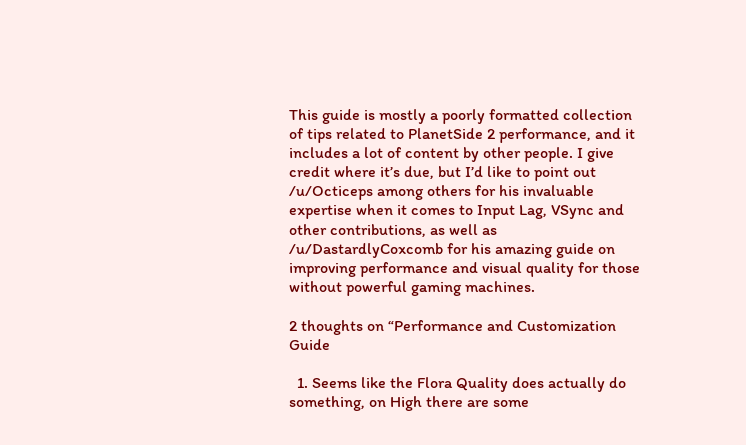This guide is mostly a poorly formatted collection of tips related to PlanetSide 2 performance, and it includes a lot of content by other people. I give credit where it’s due, but I’d like to point out /u/Octiceps among others for his invaluable expertise when it comes to Input Lag, VSync and other contributions, as well as /u/DastardlyCoxcomb for his amazing guide on improving performance and visual quality for those without powerful gaming machines.

2 thoughts on “Performance and Customization Guide

  1. Seems like the Flora Quality does actually do something, on High there are some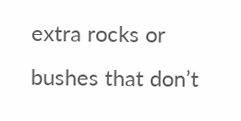extra rocks or bushes that don’t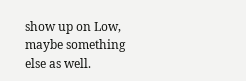show up on Low, maybe something else as well.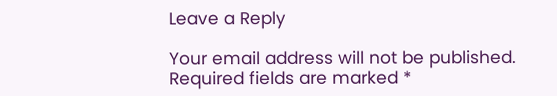Leave a Reply

Your email address will not be published. Required fields are marked *